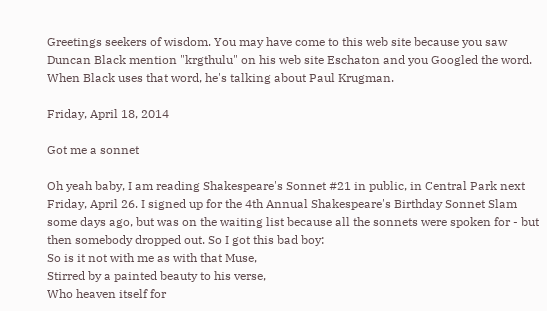Greetings seekers of wisdom. You may have come to this web site because you saw Duncan Black mention "krgthulu" on his web site Eschaton and you Googled the word. When Black uses that word, he's talking about Paul Krugman.

Friday, April 18, 2014

Got me a sonnet

Oh yeah baby, I am reading Shakespeare's Sonnet #21 in public, in Central Park next Friday, April 26. I signed up for the 4th Annual Shakespeare's Birthday Sonnet Slam some days ago, but was on the waiting list because all the sonnets were spoken for - but then somebody dropped out. So I got this bad boy:
So is it not with me as with that Muse,
Stirred by a painted beauty to his verse,
Who heaven itself for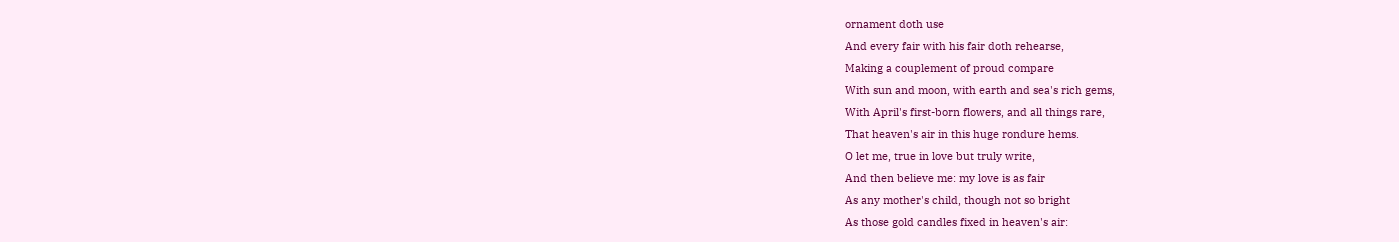ornament doth use
And every fair with his fair doth rehearse,
Making a couplement of proud compare
With sun and moon, with earth and sea's rich gems,
With April's first-born flowers, and all things rare,
That heaven's air in this huge rondure hems.
O let me, true in love but truly write,
And then believe me: my love is as fair
As any mother's child, though not so bright
As those gold candles fixed in heaven's air: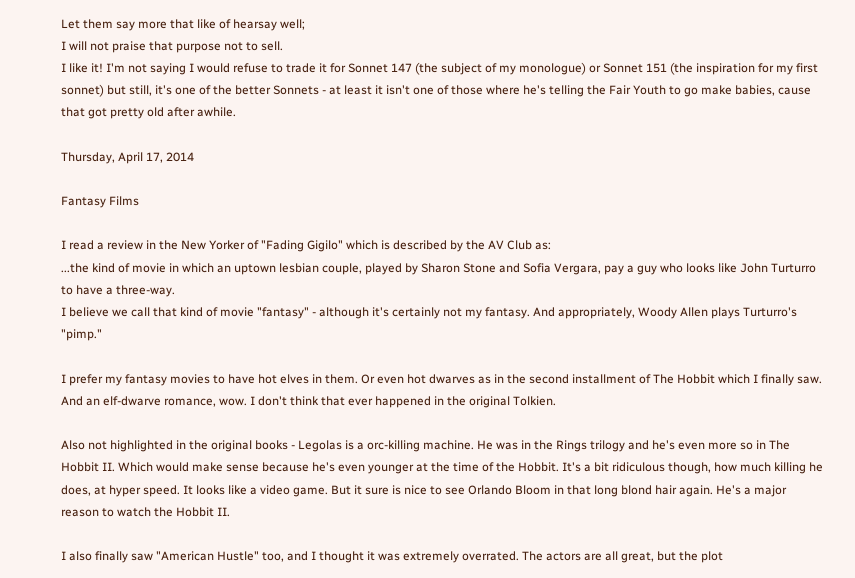Let them say more that like of hearsay well;
I will not praise that purpose not to sell.
I like it! I'm not saying I would refuse to trade it for Sonnet 147 (the subject of my monologue) or Sonnet 151 (the inspiration for my first sonnet) but still, it's one of the better Sonnets - at least it isn't one of those where he's telling the Fair Youth to go make babies, cause that got pretty old after awhile.

Thursday, April 17, 2014

Fantasy Films

I read a review in the New Yorker of "Fading Gigilo" which is described by the AV Club as:
...the kind of movie in which an uptown lesbian couple, played by Sharon Stone and Sofia Vergara, pay a guy who looks like John Turturro to have a three-way.
I believe we call that kind of movie "fantasy" - although it's certainly not my fantasy. And appropriately, Woody Allen plays Turturro's "pimp."

I prefer my fantasy movies to have hot elves in them. Or even hot dwarves as in the second installment of The Hobbit which I finally saw. And an elf-dwarve romance, wow. I don't think that ever happened in the original Tolkien.

Also not highlighted in the original books - Legolas is a orc-killing machine. He was in the Rings trilogy and he's even more so in The Hobbit II. Which would make sense because he's even younger at the time of the Hobbit. It's a bit ridiculous though, how much killing he does, at hyper speed. It looks like a video game. But it sure is nice to see Orlando Bloom in that long blond hair again. He's a major reason to watch the Hobbit II.

I also finally saw "American Hustle" too, and I thought it was extremely overrated. The actors are all great, but the plot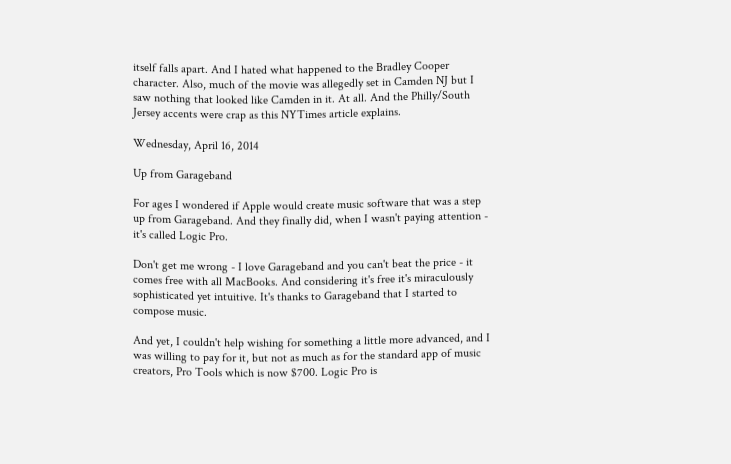itself falls apart. And I hated what happened to the Bradley Cooper character. Also, much of the movie was allegedly set in Camden NJ but I saw nothing that looked like Camden in it. At all. And the Philly/South Jersey accents were crap as this NYTimes article explains.

Wednesday, April 16, 2014

Up from Garageband

For ages I wondered if Apple would create music software that was a step up from Garageband. And they finally did, when I wasn't paying attention - it's called Logic Pro.

Don't get me wrong - I love Garageband and you can't beat the price - it comes free with all MacBooks. And considering it's free it's miraculously sophisticated yet intuitive. It's thanks to Garageband that I started to compose music.

And yet, I couldn't help wishing for something a little more advanced, and I was willing to pay for it, but not as much as for the standard app of music creators, Pro Tools which is now $700. Logic Pro is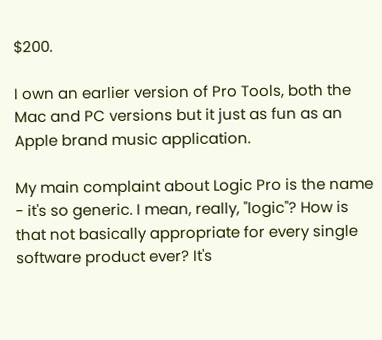$200.

I own an earlier version of Pro Tools, both the Mac and PC versions but it just as fun as an Apple brand music application.

My main complaint about Logic Pro is the name - it's so generic. I mean, really, "logic"? How is that not basically appropriate for every single software product ever? It's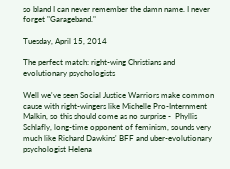so bland I can never remember the damn name. I never forget "Garageband."

Tuesday, April 15, 2014

The perfect match: right-wing Christians and evolutionary psychologists

Well we've seen Social Justice Warriors make common cause with right-wingers like Michelle Pro-Internment Malkin, so this should come as no surprise -  Phyllis Schlafly, long-time opponent of feminism, sounds very much like Richard Dawkins' BFF and uber-evolutionary psychologist Helena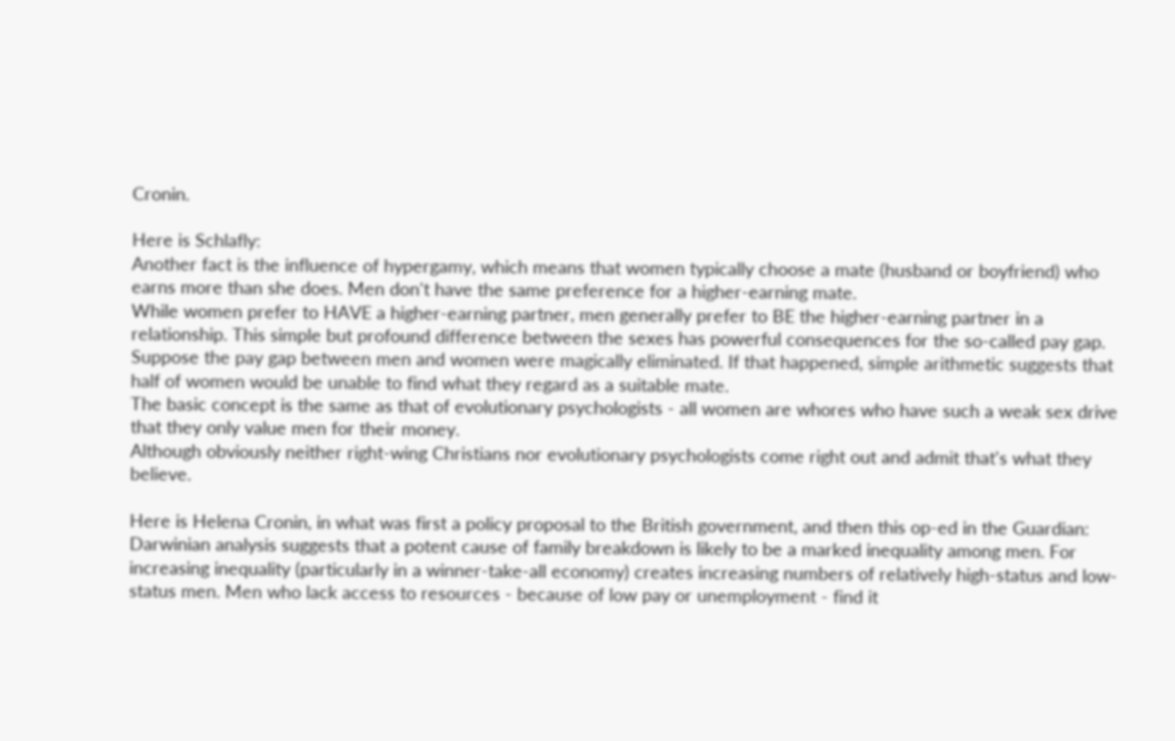Cronin.

Here is Schlafly:
Another fact is the influence of hypergamy, which means that women typically choose a mate (husband or boyfriend) who earns more than she does. Men don't have the same preference for a higher-earning mate.
While women prefer to HAVE a higher-earning partner, men generally prefer to BE the higher-earning partner in a relationship. This simple but profound difference between the sexes has powerful consequences for the so-called pay gap.
Suppose the pay gap between men and women were magically eliminated. If that happened, simple arithmetic suggests that half of women would be unable to find what they regard as a suitable mate.
The basic concept is the same as that of evolutionary psychologists - all women are whores who have such a weak sex drive that they only value men for their money.
Although obviously neither right-wing Christians nor evolutionary psychologists come right out and admit that's what they believe.

Here is Helena Cronin, in what was first a policy proposal to the British government, and then this op-ed in the Guardian:
Darwinian analysis suggests that a potent cause of family breakdown is likely to be a marked inequality among men. For increasing inequality (particularly in a winner-take-all economy) creates increasing numbers of relatively high-status and low-status men. Men who lack access to resources - because of low pay or unemployment - find it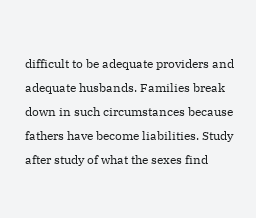difficult to be adequate providers and adequate husbands. Families break down in such circumstances because fathers have become liabilities. Study after study of what the sexes find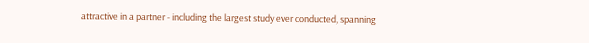attractive in a partner - including the largest study ever conducted, spanning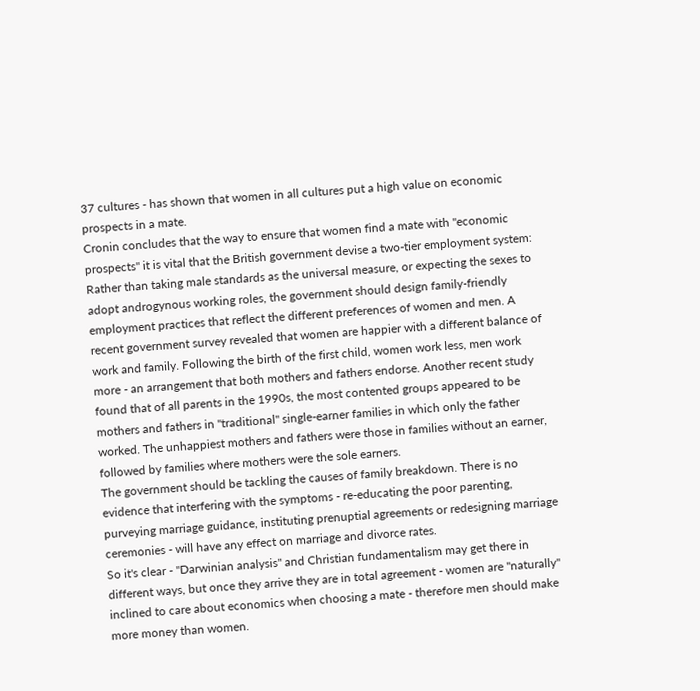37 cultures - has shown that women in all cultures put a high value on economic prospects in a mate.
Cronin concludes that the way to ensure that women find a mate with "economic prospects" it is vital that the British government devise a two-tier employment system:
Rather than taking male standards as the universal measure, or expecting the sexes to adopt androgynous working roles, the government should design family-friendly employment practices that reflect the different preferences of women and men. A recent government survey revealed that women are happier with a different balance of work and family. Following the birth of the first child, women work less, men work more - an arrangement that both mothers and fathers endorse. Another recent study found that of all parents in the 1990s, the most contented groups appeared to be mothers and fathers in "traditional" single-earner families in which only the father worked. The unhappiest mothers and fathers were those in families without an earner, followed by families where mothers were the sole earners.
The government should be tackling the causes of family breakdown. There is no evidence that interfering with the symptoms - re-educating the poor parenting, purveying marriage guidance, instituting prenuptial agreements or redesigning marriage ceremonies - will have any effect on marriage and divorce rates.
So it's clear - "Darwinian analysis" and Christian fundamentalism may get there in different ways, but once they arrive they are in total agreement - women are "naturally" inclined to care about economics when choosing a mate - therefore men should make more money than women.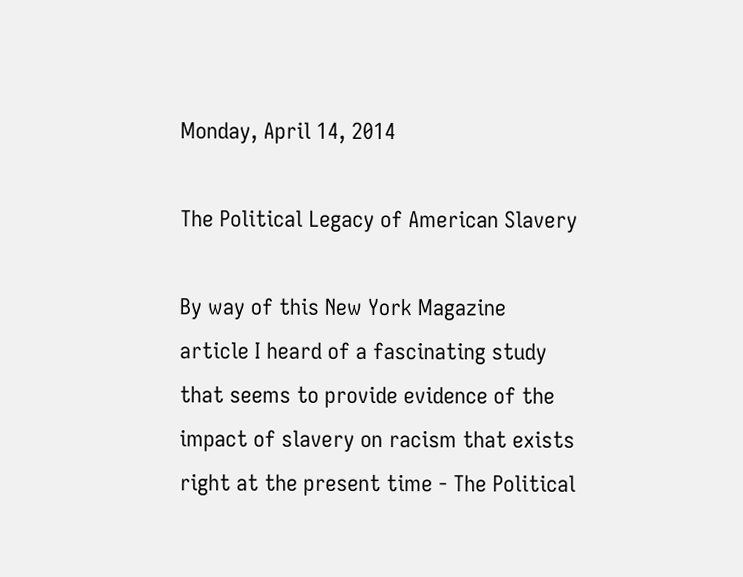Monday, April 14, 2014

The Political Legacy of American Slavery

By way of this New York Magazine article I heard of a fascinating study that seems to provide evidence of the impact of slavery on racism that exists right at the present time - The Political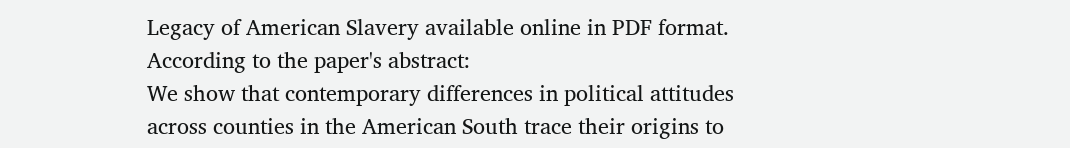Legacy of American Slavery available online in PDF format. According to the paper's abstract:
We show that contemporary differences in political attitudes across counties in the American South trace their origins to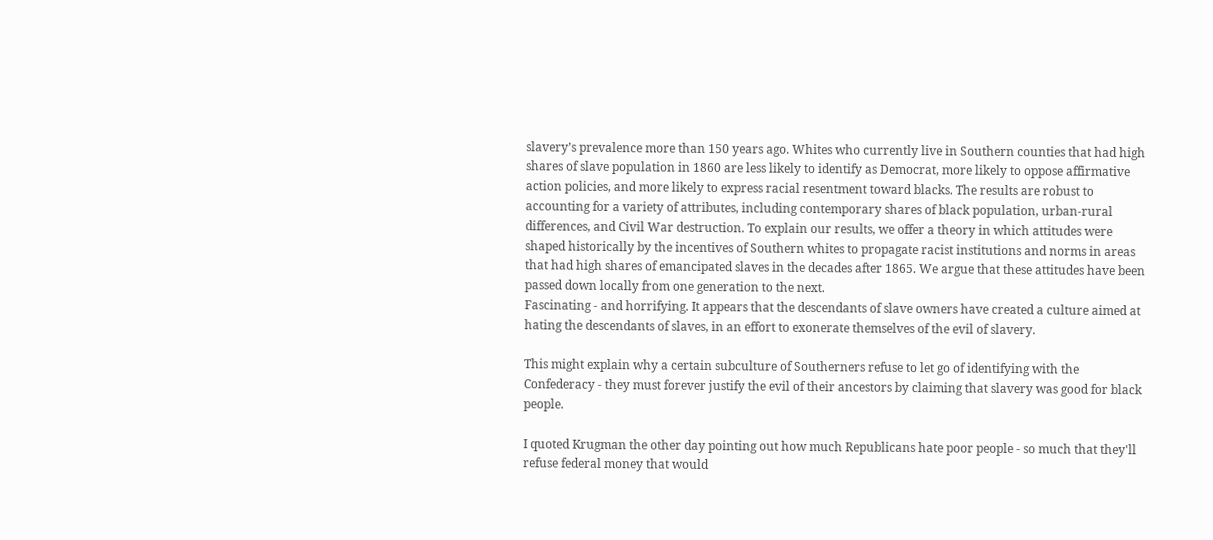slavery’s prevalence more than 150 years ago. Whites who currently live in Southern counties that had high shares of slave population in 1860 are less likely to identify as Democrat, more likely to oppose affirmative action policies, and more likely to express racial resentment toward blacks. The results are robust to accounting for a variety of attributes, including contemporary shares of black population, urban-rural differences, and Civil War destruction. To explain our results, we offer a theory in which attitudes were shaped historically by the incentives of Southern whites to propagate racist institutions and norms in areas that had high shares of emancipated slaves in the decades after 1865. We argue that these attitudes have been passed down locally from one generation to the next.
Fascinating - and horrifying. It appears that the descendants of slave owners have created a culture aimed at hating the descendants of slaves, in an effort to exonerate themselves of the evil of slavery.

This might explain why a certain subculture of Southerners refuse to let go of identifying with the Confederacy - they must forever justify the evil of their ancestors by claiming that slavery was good for black people.

I quoted Krugman the other day pointing out how much Republicans hate poor people - so much that they'll refuse federal money that would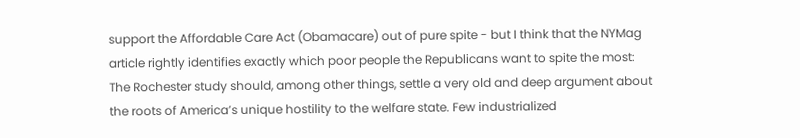support the Affordable Care Act (Obamacare) out of pure spite - but I think that the NYMag article rightly identifies exactly which poor people the Republicans want to spite the most:
The Rochester study should, among other things, settle a very old and deep argument about the roots of America’s unique hostility to the welfare state. Few industrialized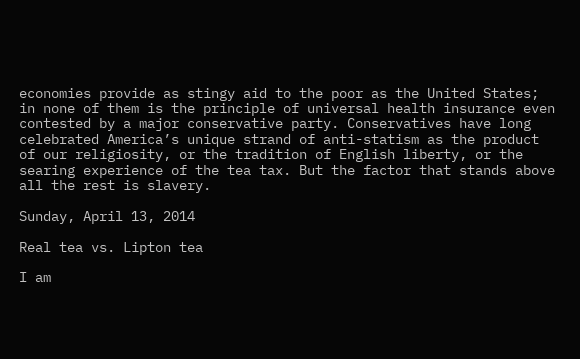economies provide as stingy aid to the poor as the United States; in none of them is the principle of universal health insurance even contested by a major conservative party. Conservatives have long celebrated America’s unique strand of anti-statism as the product of our religiosity, or the tradition of English liberty, or the searing experience of the tea tax. But the factor that stands above all the rest is slavery.

Sunday, April 13, 2014

Real tea vs. Lipton tea

I am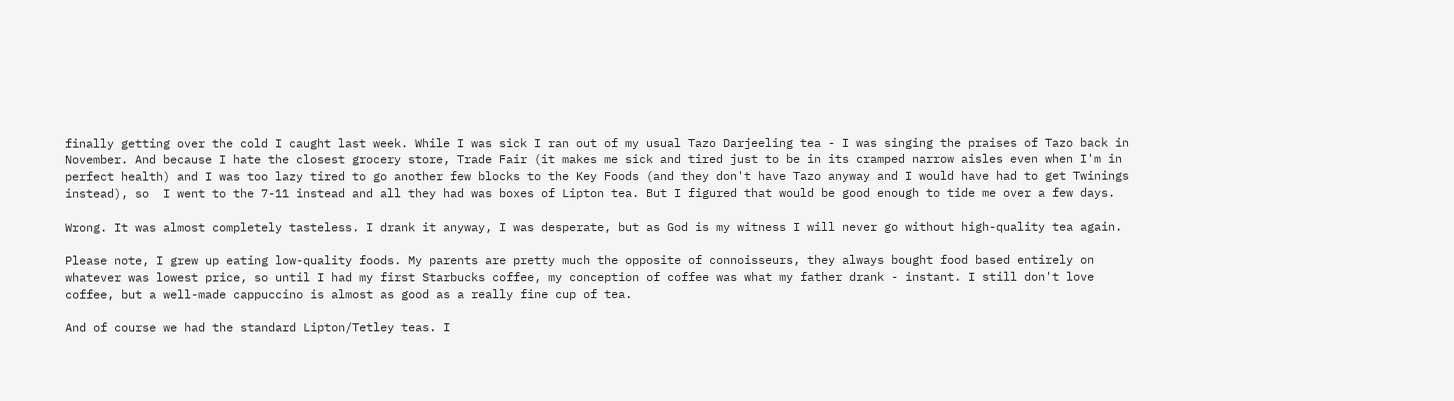finally getting over the cold I caught last week. While I was sick I ran out of my usual Tazo Darjeeling tea - I was singing the praises of Tazo back in November. And because I hate the closest grocery store, Trade Fair (it makes me sick and tired just to be in its cramped narrow aisles even when I'm in perfect health) and I was too lazy tired to go another few blocks to the Key Foods (and they don't have Tazo anyway and I would have had to get Twinings instead), so  I went to the 7-11 instead and all they had was boxes of Lipton tea. But I figured that would be good enough to tide me over a few days.

Wrong. It was almost completely tasteless. I drank it anyway, I was desperate, but as God is my witness I will never go without high-quality tea again.

Please note, I grew up eating low-quality foods. My parents are pretty much the opposite of connoisseurs, they always bought food based entirely on whatever was lowest price, so until I had my first Starbucks coffee, my conception of coffee was what my father drank - instant. I still don't love coffee, but a well-made cappuccino is almost as good as a really fine cup of tea.

And of course we had the standard Lipton/Tetley teas. I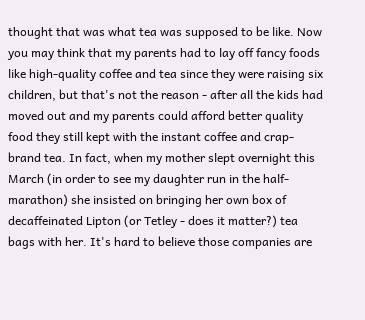thought that was what tea was supposed to be like. Now you may think that my parents had to lay off fancy foods like high-quality coffee and tea since they were raising six children, but that's not the reason - after all the kids had moved out and my parents could afford better quality food they still kept with the instant coffee and crap-brand tea. In fact, when my mother slept overnight this March (in order to see my daughter run in the half-marathon) she insisted on bringing her own box of decaffeinated Lipton (or Tetley - does it matter?) tea bags with her. It's hard to believe those companies are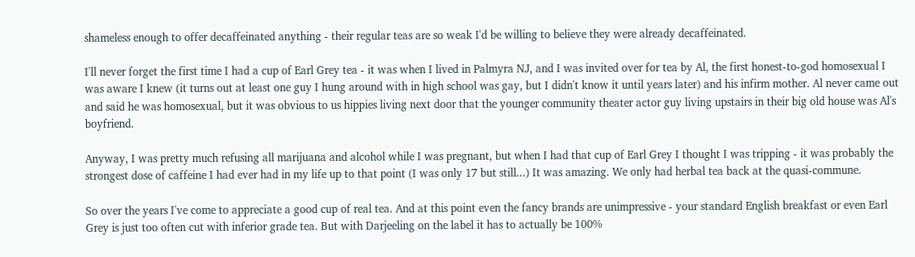shameless enough to offer decaffeinated anything - their regular teas are so weak I'd be willing to believe they were already decaffeinated.

I'll never forget the first time I had a cup of Earl Grey tea - it was when I lived in Palmyra NJ, and I was invited over for tea by Al, the first honest-to-god homosexual I was aware I knew (it turns out at least one guy I hung around with in high school was gay, but I didn't know it until years later) and his infirm mother. Al never came out and said he was homosexual, but it was obvious to us hippies living next door that the younger community theater actor guy living upstairs in their big old house was Al's boyfriend.

Anyway, I was pretty much refusing all marijuana and alcohol while I was pregnant, but when I had that cup of Earl Grey I thought I was tripping - it was probably the strongest dose of caffeine I had ever had in my life up to that point (I was only 17 but still...) It was amazing. We only had herbal tea back at the quasi-commune.

So over the years I've come to appreciate a good cup of real tea. And at this point even the fancy brands are unimpressive - your standard English breakfast or even Earl Grey is just too often cut with inferior grade tea. But with Darjeeling on the label it has to actually be 100%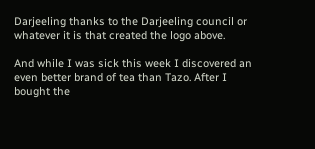Darjeeling thanks to the Darjeeling council or whatever it is that created the logo above.

And while I was sick this week I discovered an even better brand of tea than Tazo. After I bought the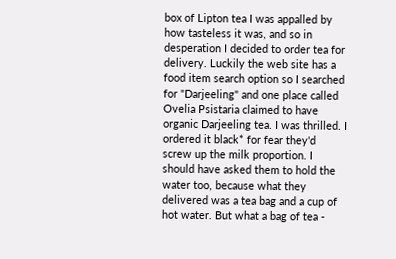box of Lipton tea I was appalled by how tasteless it was, and so in desperation I decided to order tea for delivery. Luckily the web site has a food item search option so I searched for "Darjeeling" and one place called Ovelia Psistaria claimed to have organic Darjeeling tea. I was thrilled. I ordered it black* for fear they'd screw up the milk proportion. I should have asked them to hold the water too, because what they delivered was a tea bag and a cup of hot water. But what a bag of tea -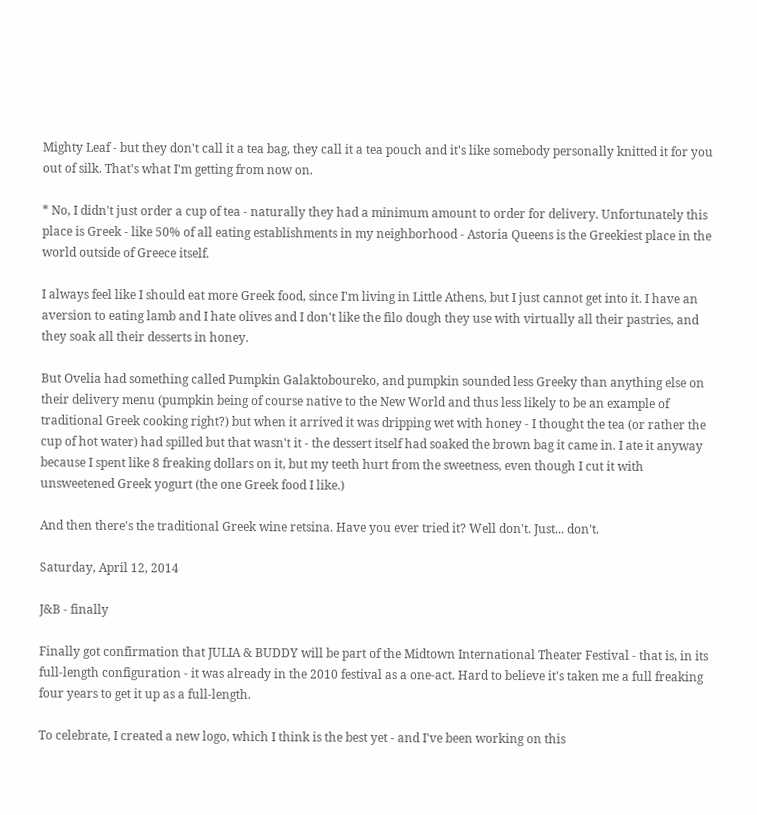Mighty Leaf - but they don't call it a tea bag, they call it a tea pouch and it's like somebody personally knitted it for you out of silk. That's what I'm getting from now on.

* No, I didn't just order a cup of tea - naturally they had a minimum amount to order for delivery. Unfortunately this place is Greek - like 50% of all eating establishments in my neighborhood - Astoria Queens is the Greekiest place in the world outside of Greece itself.

I always feel like I should eat more Greek food, since I'm living in Little Athens, but I just cannot get into it. I have an aversion to eating lamb and I hate olives and I don't like the filo dough they use with virtually all their pastries, and they soak all their desserts in honey.

But Ovelia had something called Pumpkin Galaktoboureko, and pumpkin sounded less Greeky than anything else on their delivery menu (pumpkin being of course native to the New World and thus less likely to be an example of traditional Greek cooking right?) but when it arrived it was dripping wet with honey - I thought the tea (or rather the cup of hot water) had spilled but that wasn't it - the dessert itself had soaked the brown bag it came in. I ate it anyway because I spent like 8 freaking dollars on it, but my teeth hurt from the sweetness, even though I cut it with unsweetened Greek yogurt (the one Greek food I like.)

And then there's the traditional Greek wine retsina. Have you ever tried it? Well don't. Just... don't.

Saturday, April 12, 2014

J&B - finally

Finally got confirmation that JULIA & BUDDY will be part of the Midtown International Theater Festival - that is, in its full-length configuration - it was already in the 2010 festival as a one-act. Hard to believe it's taken me a full freaking four years to get it up as a full-length.

To celebrate, I created a new logo, which I think is the best yet - and I've been working on this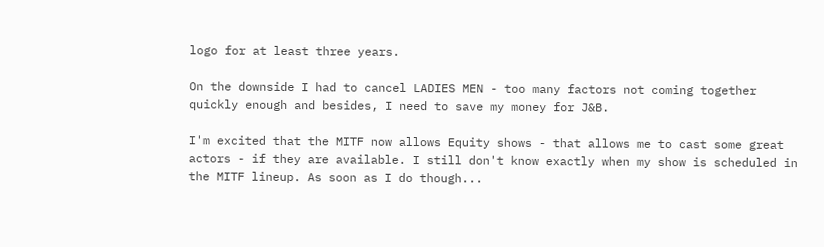logo for at least three years.

On the downside I had to cancel LADIES MEN - too many factors not coming together quickly enough and besides, I need to save my money for J&B.

I'm excited that the MITF now allows Equity shows - that allows me to cast some great actors - if they are available. I still don't know exactly when my show is scheduled in the MITF lineup. As soon as I do though...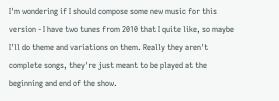I'm wondering if I should compose some new music for this version - I have two tunes from 2010 that I quite like, so maybe I'll do theme and variations on them. Really they aren't complete songs, they're just meant to be played at the beginning and end of the show.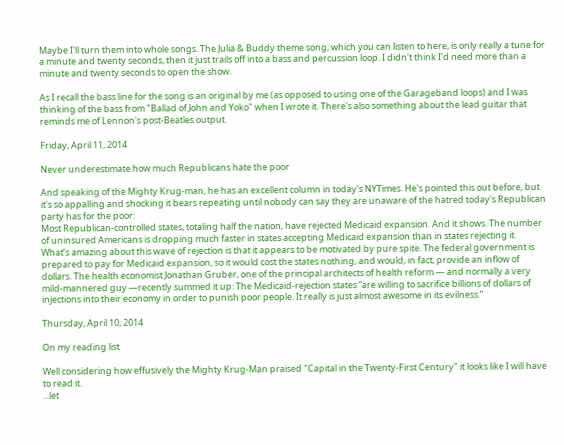Maybe I'll turn them into whole songs. The Julia & Buddy theme song, which you can listen to here, is only really a tune for a minute and twenty seconds, then it just trails off into a bass and percussion loop. I didn't think I'd need more than a minute and twenty seconds to open the show.

As I recall the bass line for the song is an original by me (as opposed to using one of the Garageband loops) and I was thinking of the bass from "Ballad of John and Yoko" when I wrote it. There's also something about the lead guitar that reminds me of Lennon's post-Beatles output.

Friday, April 11, 2014

Never underestimate how much Republicans hate the poor

And speaking of the Mighty Krug-man, he has an excellent column in today's NYTimes. He's pointed this out before, but it's so appalling and shocking it bears repeating until nobody can say they are unaware of the hatred today's Republican party has for the poor:
Most Republican-controlled states, totaling half the nation, have rejected Medicaid expansion. And it shows. The number of uninsured Americans is dropping much faster in states accepting Medicaid expansion than in states rejecting it.
What’s amazing about this wave of rejection is that it appears to be motivated by pure spite. The federal government is prepared to pay for Medicaid expansion, so it would cost the states nothing, and would, in fact, provide an inflow of dollars. The health economist Jonathan Gruber, one of the principal architects of health reform — and normally a very mild-mannered guy —recently summed it up: The Medicaid-rejection states “are willing to sacrifice billions of dollars of injections into their economy in order to punish poor people. It really is just almost awesome in its evilness.”

Thursday, April 10, 2014

On my reading list

Well considering how effusively the Mighty Krug-Man praised "Capital in the Twenty-First Century" it looks like I will have to read it.
...let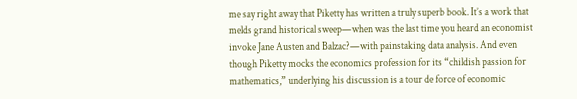me say right away that Piketty has written a truly superb book. It’s a work that melds grand historical sweep—when was the last time you heard an economist invoke Jane Austen and Balzac?—with painstaking data analysis. And even though Piketty mocks the economics profession for its “childish passion for mathematics,” underlying his discussion is a tour de force of economic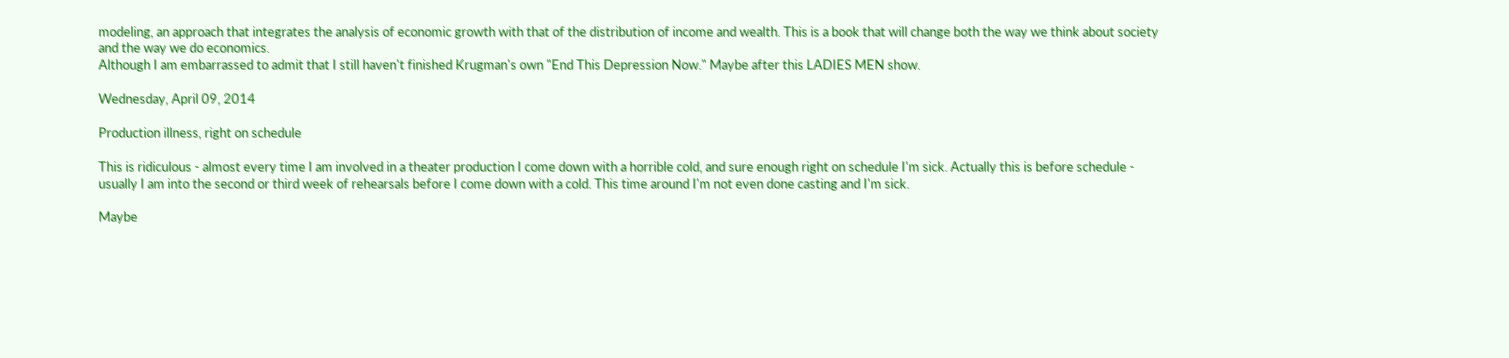modeling, an approach that integrates the analysis of economic growth with that of the distribution of income and wealth. This is a book that will change both the way we think about society and the way we do economics.
Although I am embarrassed to admit that I still haven't finished Krugman's own "End This Depression Now." Maybe after this LADIES MEN show.

Wednesday, April 09, 2014

Production illness, right on schedule

This is ridiculous - almost every time I am involved in a theater production I come down with a horrible cold, and sure enough right on schedule I'm sick. Actually this is before schedule - usually I am into the second or third week of rehearsals before I come down with a cold. This time around I'm not even done casting and I'm sick.

Maybe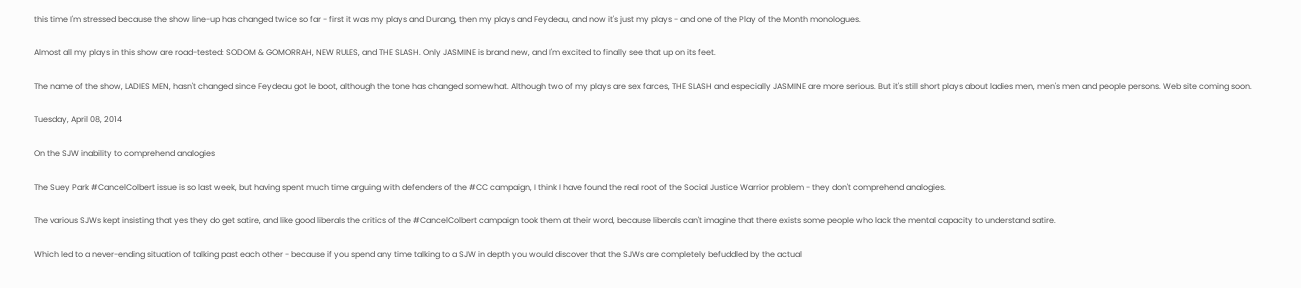this time I'm stressed because the show line-up has changed twice so far - first it was my plays and Durang, then my plays and Feydeau, and now it's just my plays - and one of the Play of the Month monologues.

Almost all my plays in this show are road-tested: SODOM & GOMORRAH, NEW RULES, and THE SLASH. Only JASMINE is brand new, and I'm excited to finally see that up on its feet.

The name of the show, LADIES MEN, hasn't changed since Feydeau got le boot, although the tone has changed somewhat. Although two of my plays are sex farces, THE SLASH and especially JASMINE are more serious. But it's still short plays about ladies men, men's men and people persons. Web site coming soon.

Tuesday, April 08, 2014

On the SJW inability to comprehend analogies

The Suey Park #CancelColbert issue is so last week, but having spent much time arguing with defenders of the #CC campaign, I think I have found the real root of the Social Justice Warrior problem - they don't comprehend analogies.

The various SJWs kept insisting that yes they do get satire, and like good liberals the critics of the #CancelColbert campaign took them at their word, because liberals can't imagine that there exists some people who lack the mental capacity to understand satire.

Which led to a never-ending situation of talking past each other - because if you spend any time talking to a SJW in depth you would discover that the SJWs are completely befuddled by the actual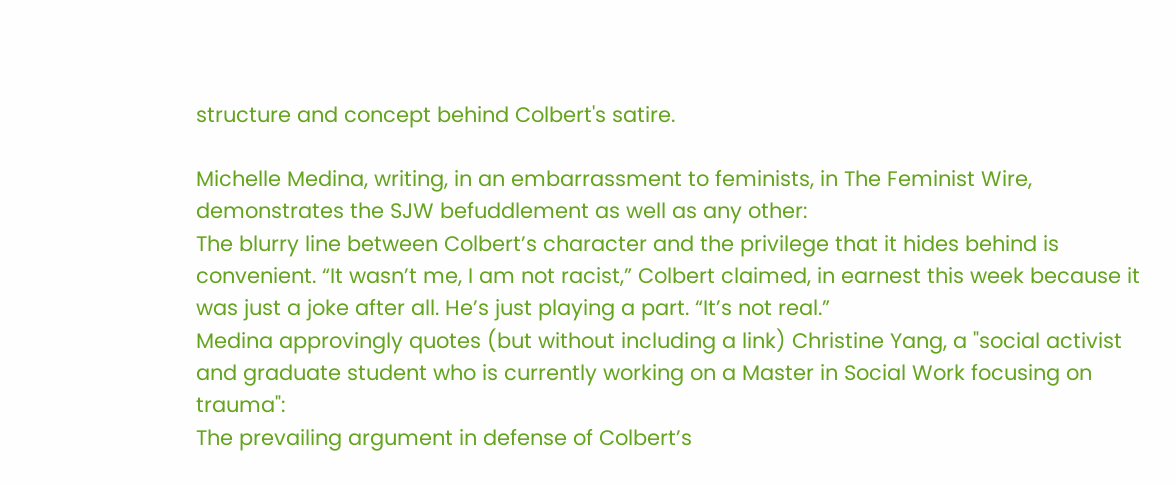structure and concept behind Colbert's satire.

Michelle Medina, writing, in an embarrassment to feminists, in The Feminist Wire, demonstrates the SJW befuddlement as well as any other:
The blurry line between Colbert’s character and the privilege that it hides behind is convenient. “It wasn’t me, I am not racist,” Colbert claimed, in earnest this week because it was just a joke after all. He’s just playing a part. “It’s not real.”
Medina approvingly quotes (but without including a link) Christine Yang, a "social activist and graduate student who is currently working on a Master in Social Work focusing on trauma":
The prevailing argument in defense of Colbert’s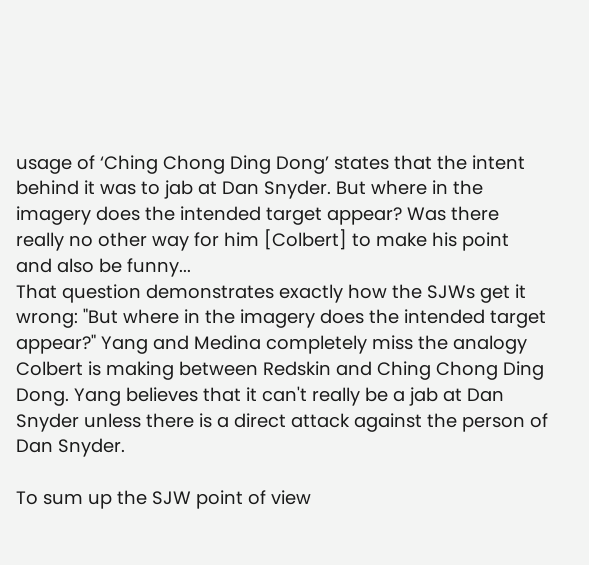usage of ‘Ching Chong Ding Dong’ states that the intent behind it was to jab at Dan Snyder. But where in the imagery does the intended target appear? Was there really no other way for him [Colbert] to make his point and also be funny...
That question demonstrates exactly how the SJWs get it wrong: "But where in the imagery does the intended target appear?" Yang and Medina completely miss the analogy Colbert is making between Redskin and Ching Chong Ding Dong. Yang believes that it can't really be a jab at Dan Snyder unless there is a direct attack against the person of Dan Snyder.

To sum up the SJW point of view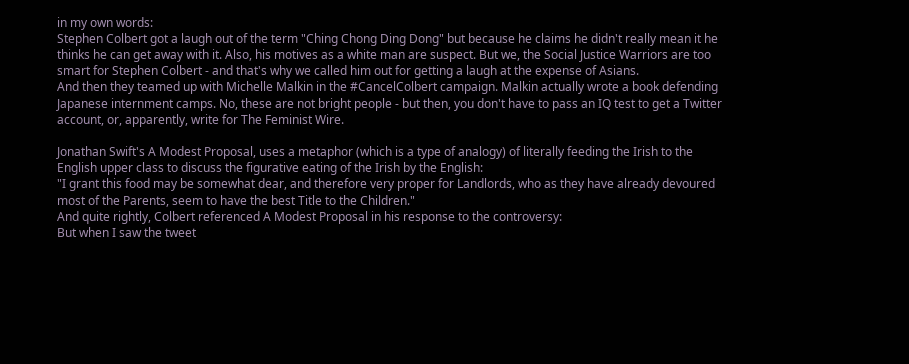in my own words:
Stephen Colbert got a laugh out of the term "Ching Chong Ding Dong" but because he claims he didn't really mean it he thinks he can get away with it. Also, his motives as a white man are suspect. But we, the Social Justice Warriors are too smart for Stephen Colbert - and that's why we called him out for getting a laugh at the expense of Asians.
And then they teamed up with Michelle Malkin in the #CancelColbert campaign. Malkin actually wrote a book defending Japanese internment camps. No, these are not bright people - but then, you don't have to pass an IQ test to get a Twitter account, or, apparently, write for The Feminist Wire.

Jonathan Swift's A Modest Proposal, uses a metaphor (which is a type of analogy) of literally feeding the Irish to the English upper class to discuss the figurative eating of the Irish by the English:
"I grant this food may be somewhat dear, and therefore very proper for Landlords, who as they have already devoured most of the Parents, seem to have the best Title to the Children."
And quite rightly, Colbert referenced A Modest Proposal in his response to the controversy:
But when I saw the tweet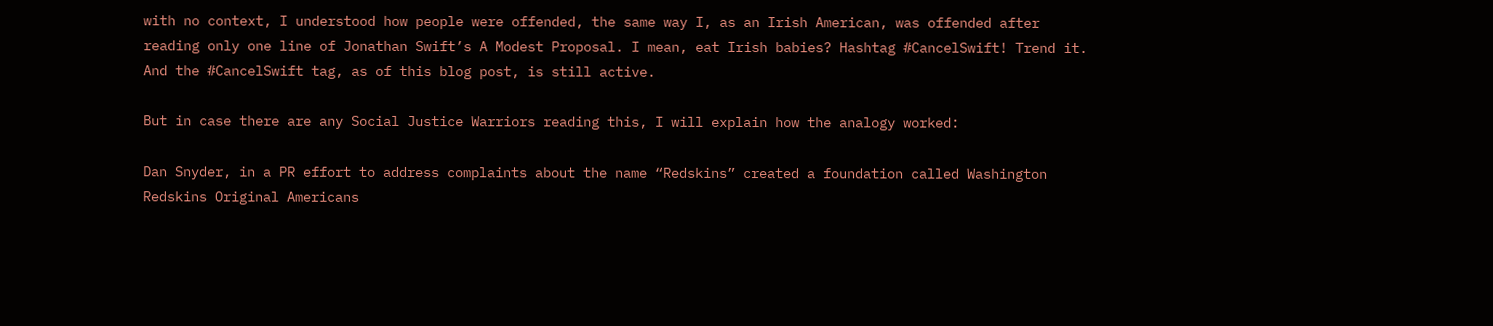with no context, I understood how people were offended, the same way I, as an Irish American, was offended after reading only one line of Jonathan Swift’s A Modest Proposal. I mean, eat Irish babies? Hashtag #CancelSwift! Trend it.
And the #CancelSwift tag, as of this blog post, is still active.

But in case there are any Social Justice Warriors reading this, I will explain how the analogy worked:

Dan Snyder, in a PR effort to address complaints about the name “Redskins” created a foundation called Washington Redskins Original Americans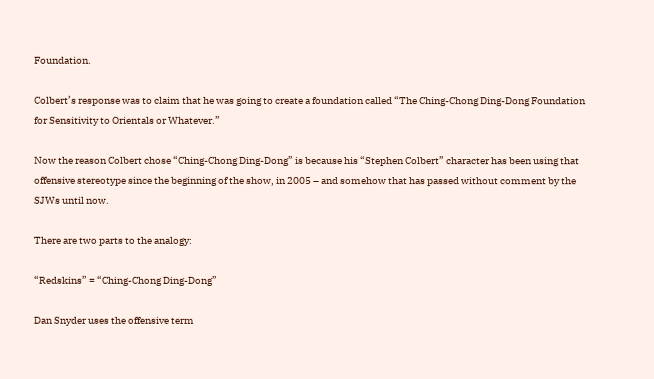Foundation.

Colbert’s response was to claim that he was going to create a foundation called “The Ching-Chong Ding-Dong Foundation for Sensitivity to Orientals or Whatever.”

Now the reason Colbert chose “Ching-Chong Ding-Dong” is because his “Stephen Colbert” character has been using that offensive stereotype since the beginning of the show, in 2005 – and somehow that has passed without comment by the SJWs until now.

There are two parts to the analogy:

“Redskins” = “Ching-Chong Ding-Dong”

Dan Snyder uses the offensive term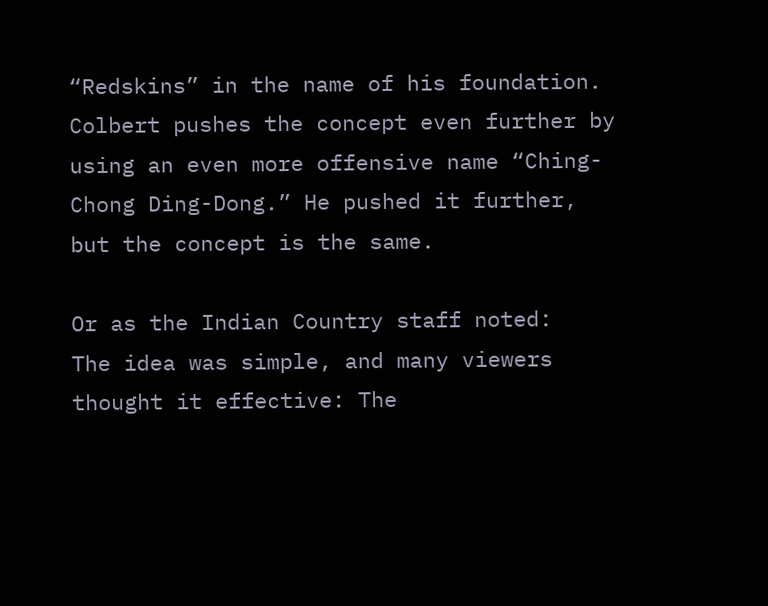“Redskins” in the name of his foundation. Colbert pushes the concept even further by using an even more offensive name “Ching-Chong Ding-Dong.” He pushed it further, but the concept is the same.

Or as the Indian Country staff noted:
The idea was simple, and many viewers thought it effective: The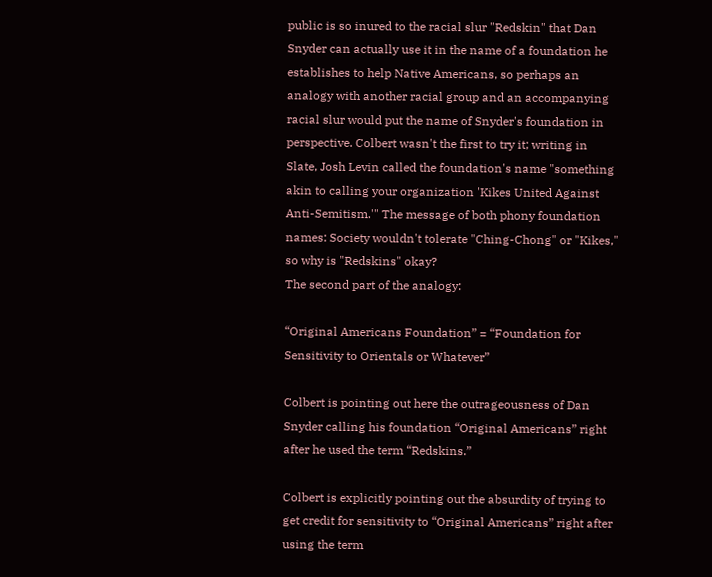public is so inured to the racial slur "Redskin" that Dan Snyder can actually use it in the name of a foundation he establishes to help Native Americans, so perhaps an analogy with another racial group and an accompanying racial slur would put the name of Snyder's foundation in perspective. Colbert wasn't the first to try it; writing in Slate, Josh Levin called the foundation's name "something akin to calling your organization 'Kikes United Against Anti-Semitism.'" The message of both phony foundation names: Society wouldn't tolerate "Ching-Chong" or "Kikes," so why is "Redskins" okay?
The second part of the analogy:

“Original Americans Foundation” = “Foundation for Sensitivity to Orientals or Whatever”

Colbert is pointing out here the outrageousness of Dan Snyder calling his foundation “Original Americans” right after he used the term “Redskins.”

Colbert is explicitly pointing out the absurdity of trying to get credit for sensitivity to “Original Americans” right after using the term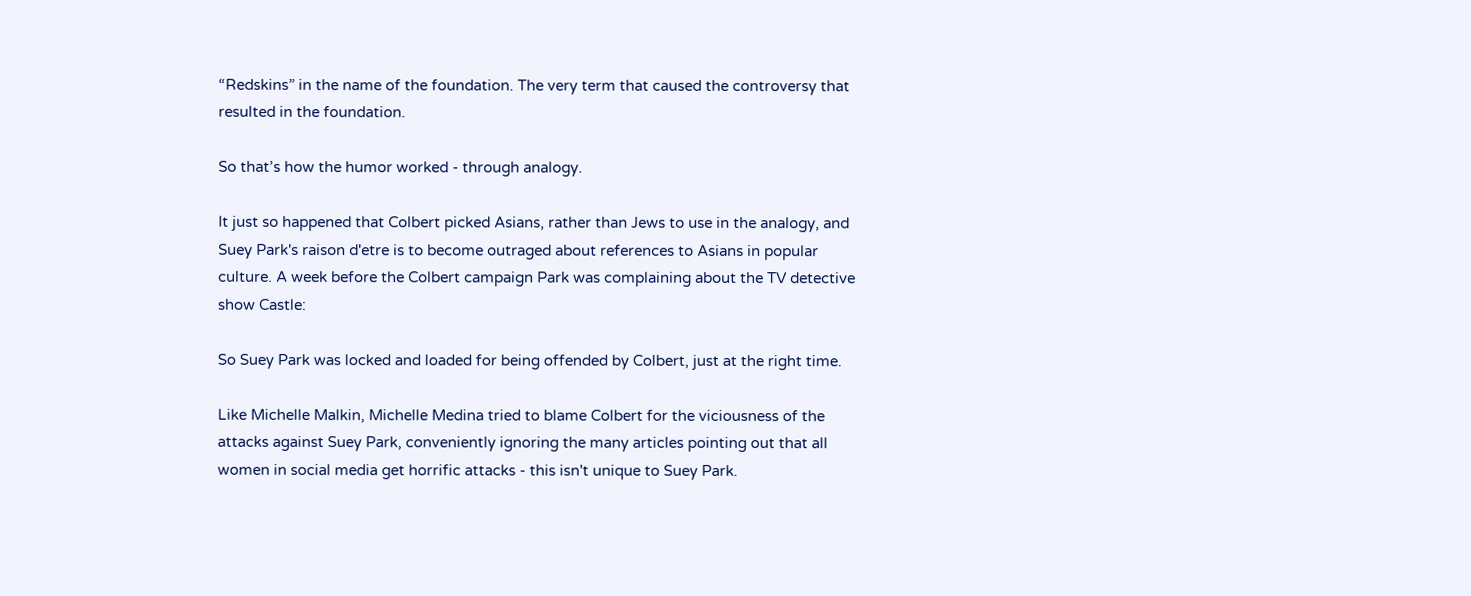“Redskins” in the name of the foundation. The very term that caused the controversy that resulted in the foundation.

So that’s how the humor worked - through analogy.

It just so happened that Colbert picked Asians, rather than Jews to use in the analogy, and Suey Park's raison d'etre is to become outraged about references to Asians in popular culture. A week before the Colbert campaign Park was complaining about the TV detective show Castle:

So Suey Park was locked and loaded for being offended by Colbert, just at the right time.

Like Michelle Malkin, Michelle Medina tried to blame Colbert for the viciousness of the attacks against Suey Park, conveniently ignoring the many articles pointing out that all women in social media get horrific attacks - this isn't unique to Suey Park.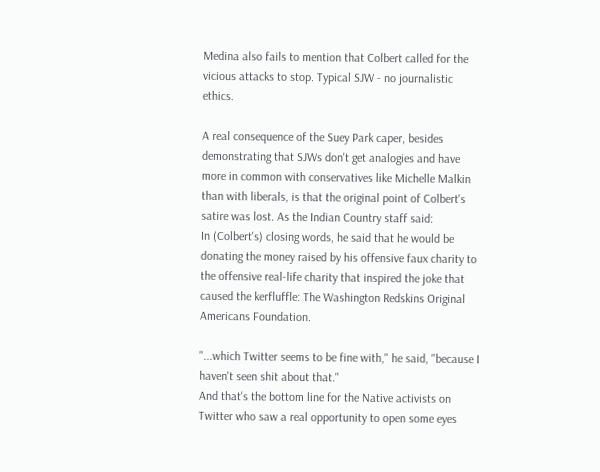Medina also fails to mention that Colbert called for the vicious attacks to stop. Typical SJW - no journalistic ethics.

A real consequence of the Suey Park caper, besides demonstrating that SJWs don't get analogies and have more in common with conservatives like Michelle Malkin than with liberals, is that the original point of Colbert's satire was lost. As the Indian Country staff said:
In (Colbert's) closing words, he said that he would be donating the money raised by his offensive faux charity to the offensive real-life charity that inspired the joke that caused the kerfluffle: The Washington Redskins Original Americans Foundation.

"...which Twitter seems to be fine with," he said, "because I haven't seen shit about that."
And that's the bottom line for the Native activists on Twitter who saw a real opportunity to open some eyes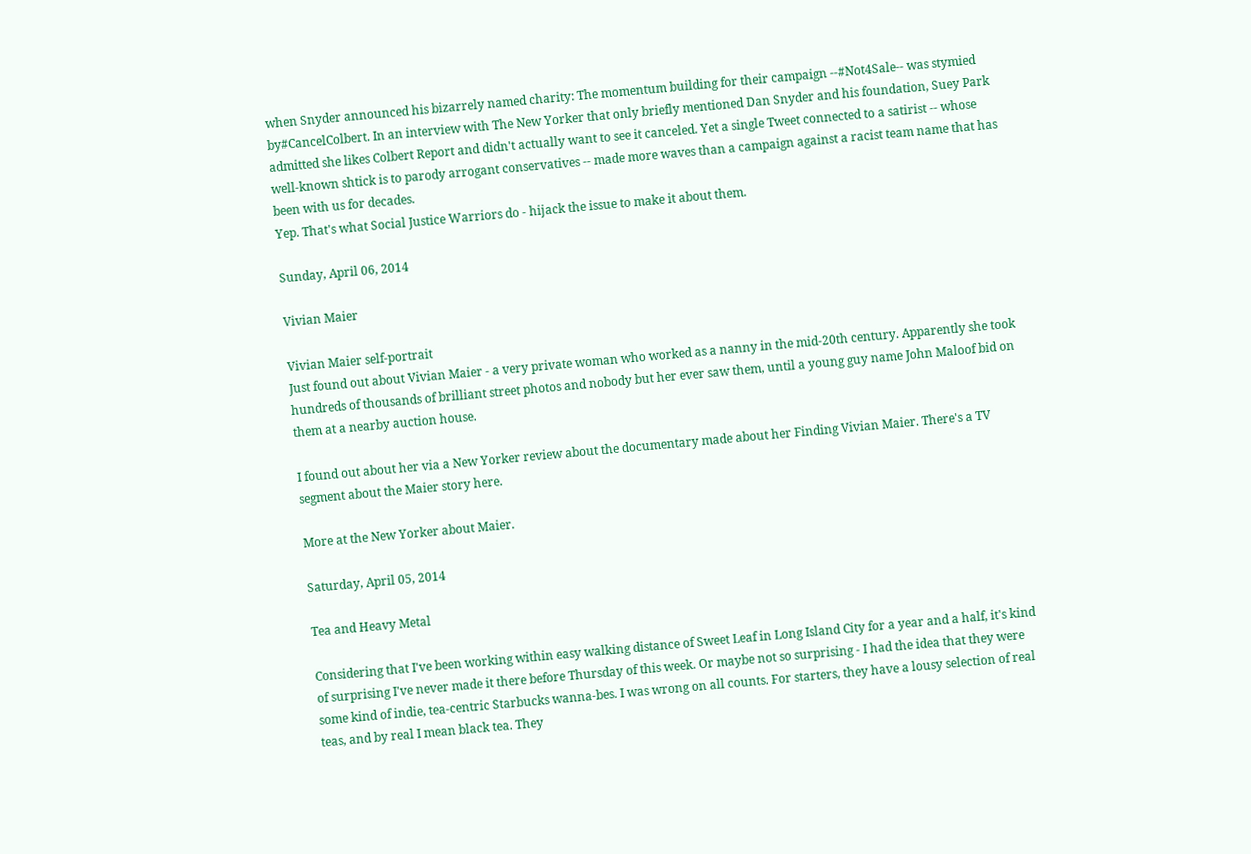when Snyder announced his bizarrely named charity: The momentum building for their campaign --#Not4Sale-- was stymied by#CancelColbert. In an interview with The New Yorker that only briefly mentioned Dan Snyder and his foundation, Suey Park admitted she likes Colbert Report and didn't actually want to see it canceled. Yet a single Tweet connected to a satirist -- whose well-known shtick is to parody arrogant conservatives -- made more waves than a campaign against a racist team name that has been with us for decades.
Yep. That's what Social Justice Warriors do - hijack the issue to make it about them.

Sunday, April 06, 2014

Vivian Maier

Vivian Maier self-portrait
Just found out about Vivian Maier - a very private woman who worked as a nanny in the mid-20th century. Apparently she took hundreds of thousands of brilliant street photos and nobody but her ever saw them, until a young guy name John Maloof bid on them at a nearby auction house.

I found out about her via a New Yorker review about the documentary made about her Finding Vivian Maier. There's a TV segment about the Maier story here.

More at the New Yorker about Maier.

Saturday, April 05, 2014

Tea and Heavy Metal

Considering that I've been working within easy walking distance of Sweet Leaf in Long Island City for a year and a half, it's kind of surprising I've never made it there before Thursday of this week. Or maybe not so surprising - I had the idea that they were some kind of indie, tea-centric Starbucks wanna-bes. I was wrong on all counts. For starters, they have a lousy selection of real teas, and by real I mean black tea. They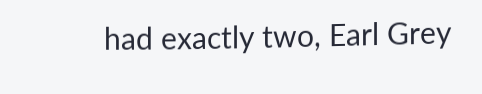had exactly two, Earl Grey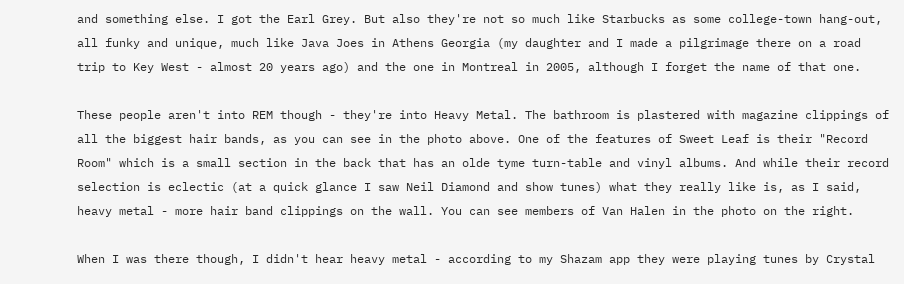and something else. I got the Earl Grey. But also they're not so much like Starbucks as some college-town hang-out, all funky and unique, much like Java Joes in Athens Georgia (my daughter and I made a pilgrimage there on a road trip to Key West - almost 20 years ago) and the one in Montreal in 2005, although I forget the name of that one.

These people aren't into REM though - they're into Heavy Metal. The bathroom is plastered with magazine clippings of all the biggest hair bands, as you can see in the photo above. One of the features of Sweet Leaf is their "Record Room" which is a small section in the back that has an olde tyme turn-table and vinyl albums. And while their record selection is eclectic (at a quick glance I saw Neil Diamond and show tunes) what they really like is, as I said, heavy metal - more hair band clippings on the wall. You can see members of Van Halen in the photo on the right.

When I was there though, I didn't hear heavy metal - according to my Shazam app they were playing tunes by Crystal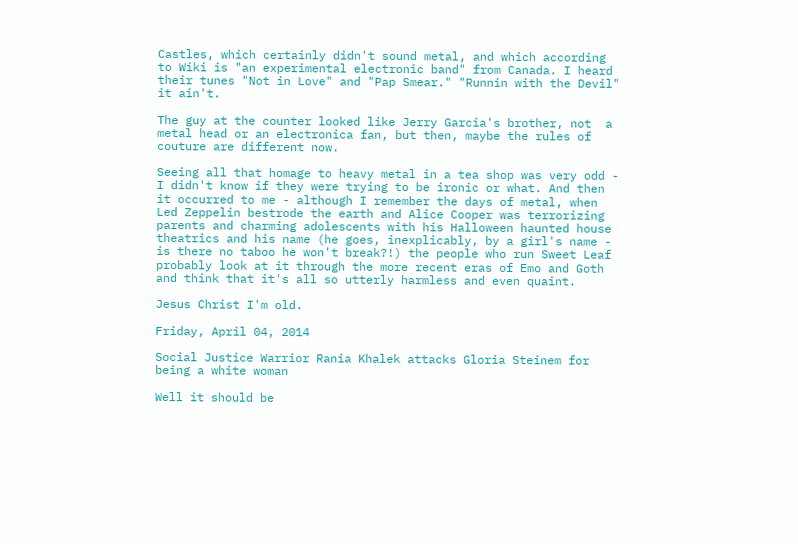Castles, which certainly didn't sound metal, and which according to Wiki is "an experimental electronic band" from Canada. I heard their tunes "Not in Love" and "Pap Smear." "Runnin with the Devil" it ain't.

The guy at the counter looked like Jerry Garcia's brother, not  a metal head or an electronica fan, but then, maybe the rules of couture are different now.

Seeing all that homage to heavy metal in a tea shop was very odd - I didn't know if they were trying to be ironic or what. And then it occurred to me - although I remember the days of metal, when Led Zeppelin bestrode the earth and Alice Cooper was terrorizing parents and charming adolescents with his Halloween haunted house theatrics and his name (he goes, inexplicably, by a girl's name - is there no taboo he won't break?!) the people who run Sweet Leaf probably look at it through the more recent eras of Emo and Goth and think that it's all so utterly harmless and even quaint.

Jesus Christ I'm old.

Friday, April 04, 2014

Social Justice Warrior Rania Khalek attacks Gloria Steinem for being a white woman

Well it should be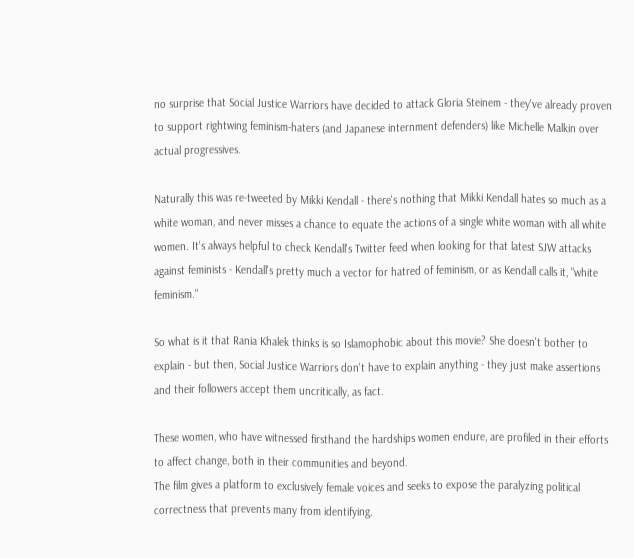no surprise that Social Justice Warriors have decided to attack Gloria Steinem - they've already proven to support rightwing feminism-haters (and Japanese internment defenders) like Michelle Malkin over actual progressives.

Naturally this was re-tweeted by Mikki Kendall - there's nothing that Mikki Kendall hates so much as a white woman, and never misses a chance to equate the actions of a single white woman with all white women. It's always helpful to check Kendall's Twitter feed when looking for that latest SJW attacks against feminists - Kendall's pretty much a vector for hatred of feminism, or as Kendall calls it, "white feminism."

So what is it that Rania Khalek thinks is so Islamophobic about this movie? She doesn't bother to explain - but then, Social Justice Warriors don't have to explain anything - they just make assertions and their followers accept them uncritically, as fact.

These women, who have witnessed firsthand the hardships women endure, are profiled in their efforts to affect change, both in their communities and beyond.
The film gives a platform to exclusively female voices and seeks to expose the paralyzing political correctness that prevents many from identifying,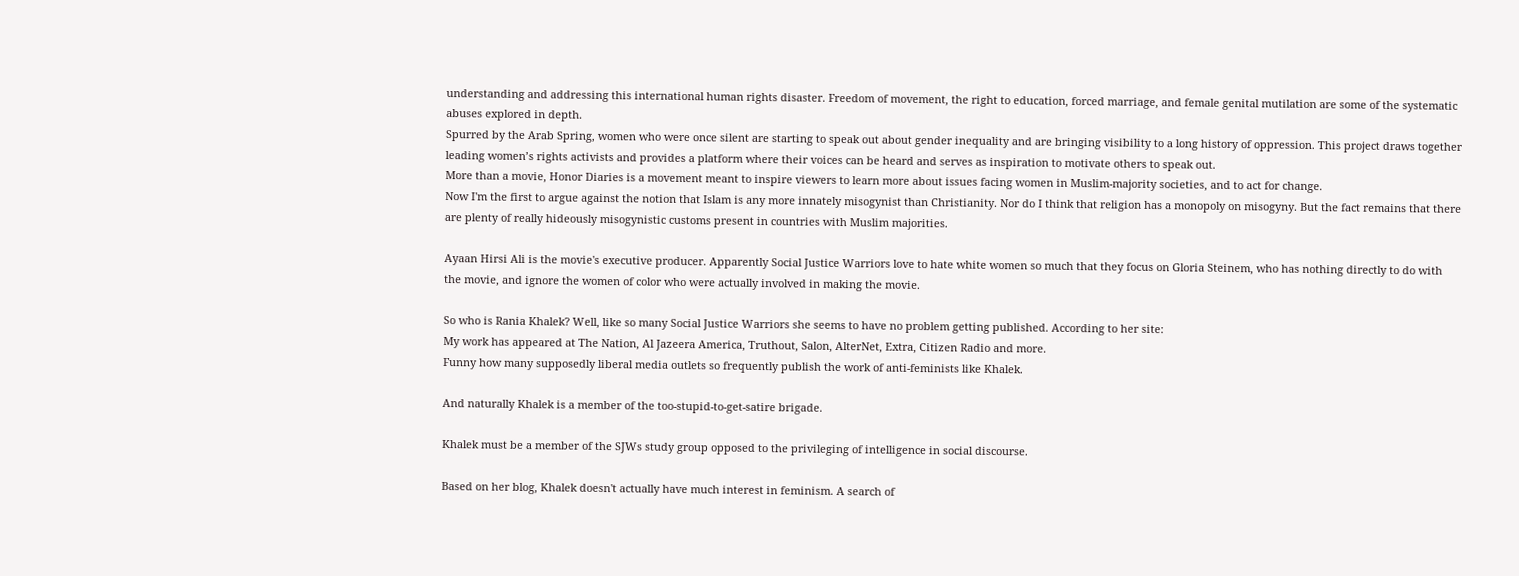understanding and addressing this international human rights disaster. Freedom of movement, the right to education, forced marriage, and female genital mutilation are some of the systematic abuses explored in depth.
Spurred by the Arab Spring, women who were once silent are starting to speak out about gender inequality and are bringing visibility to a long history of oppression. This project draws together leading women’s rights activists and provides a platform where their voices can be heard and serves as inspiration to motivate others to speak out.
More than a movie, Honor Diaries is a movement meant to inspire viewers to learn more about issues facing women in Muslim-majority societies, and to act for change.
Now I'm the first to argue against the notion that Islam is any more innately misogynist than Christianity. Nor do I think that religion has a monopoly on misogyny. But the fact remains that there are plenty of really hideously misogynistic customs present in countries with Muslim majorities.

Ayaan Hirsi Ali is the movie's executive producer. Apparently Social Justice Warriors love to hate white women so much that they focus on Gloria Steinem, who has nothing directly to do with the movie, and ignore the women of color who were actually involved in making the movie.

So who is Rania Khalek? Well, like so many Social Justice Warriors she seems to have no problem getting published. According to her site:
My work has appeared at The Nation, Al Jazeera America, Truthout, Salon, AlterNet, Extra, Citizen Radio and more.
Funny how many supposedly liberal media outlets so frequently publish the work of anti-feminists like Khalek.

And naturally Khalek is a member of the too-stupid-to-get-satire brigade.

Khalek must be a member of the SJWs study group opposed to the privileging of intelligence in social discourse.

Based on her blog, Khalek doesn't actually have much interest in feminism. A search of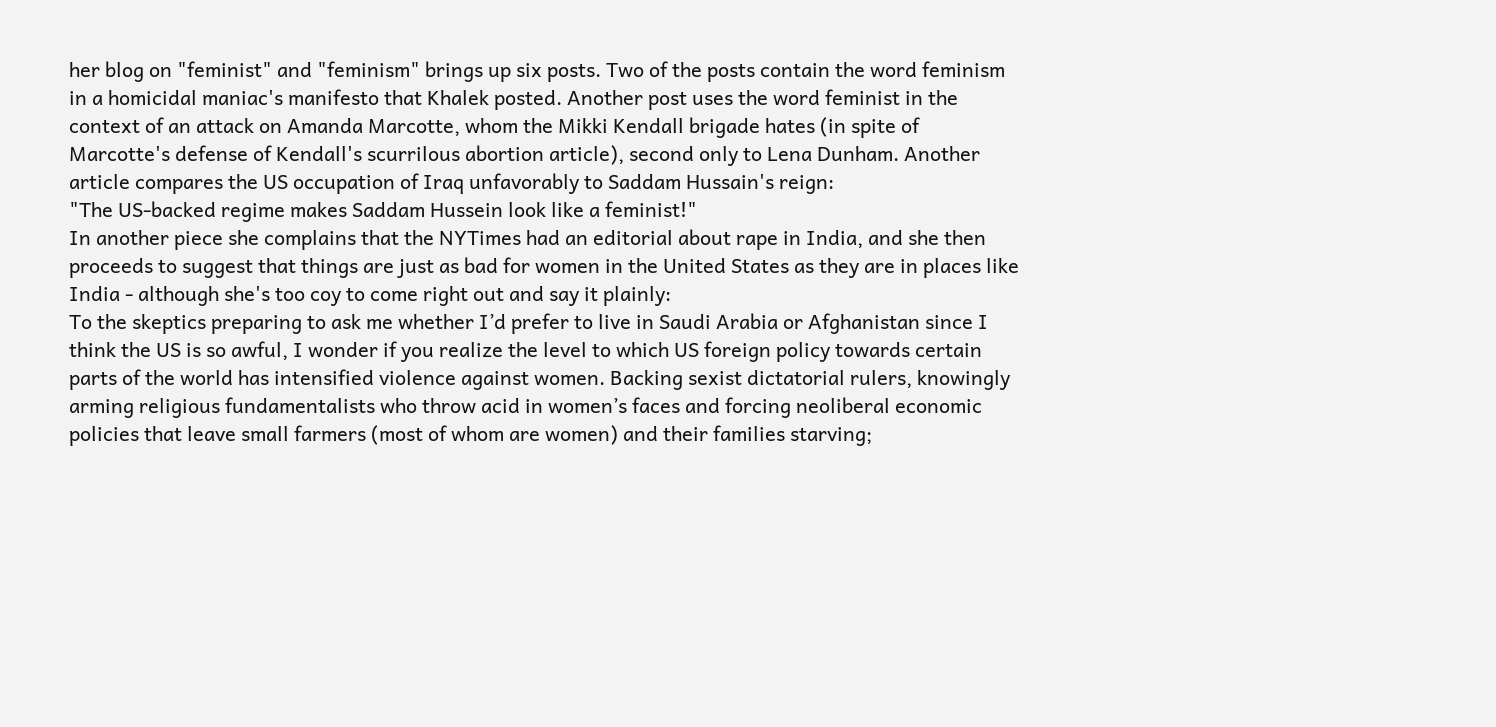her blog on "feminist" and "feminism" brings up six posts. Two of the posts contain the word feminism in a homicidal maniac's manifesto that Khalek posted. Another post uses the word feminist in the context of an attack on Amanda Marcotte, whom the Mikki Kendall brigade hates (in spite of Marcotte's defense of Kendall's scurrilous abortion article), second only to Lena Dunham. Another article compares the US occupation of Iraq unfavorably to Saddam Hussain's reign:
"The US-backed regime makes Saddam Hussein look like a feminist!"
In another piece she complains that the NYTimes had an editorial about rape in India, and she then proceeds to suggest that things are just as bad for women in the United States as they are in places like India - although she's too coy to come right out and say it plainly:
To the skeptics preparing to ask me whether I’d prefer to live in Saudi Arabia or Afghanistan since I think the US is so awful, I wonder if you realize the level to which US foreign policy towards certain parts of the world has intensified violence against women. Backing sexist dictatorial rulers, knowingly arming religious fundamentalists who throw acid in women’s faces and forcing neoliberal economic policies that leave small farmers (most of whom are women) and their families starving;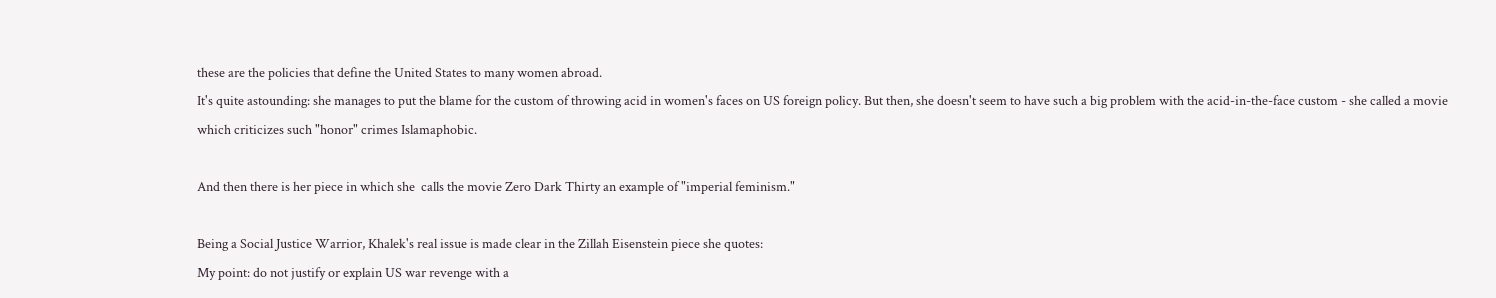these are the policies that define the United States to many women abroad.
It's quite astounding: she manages to put the blame for the custom of throwing acid in women's faces on US foreign policy. But then, she doesn't seem to have such a big problem with the acid-in-the-face custom - she called a movie which criticizes such "honor" crimes Islamaphobic.

And then there is her piece in which she  calls the movie Zero Dark Thirty an example of "imperial feminism."

Being a Social Justice Warrior, Khalek's real issue is made clear in the Zillah Eisenstein piece she quotes:
My point: do not justify or explain US war revenge with a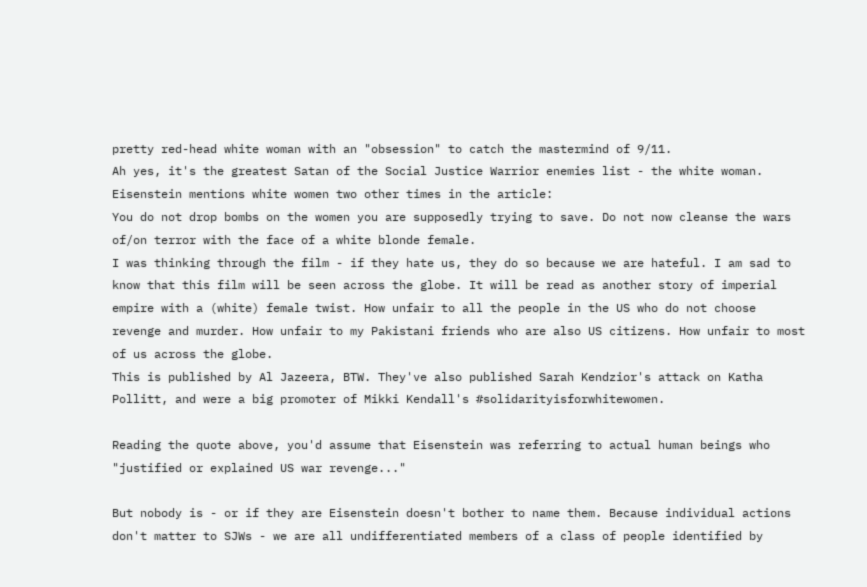pretty red-head white woman with an "obsession" to catch the mastermind of 9/11.
Ah yes, it's the greatest Satan of the Social Justice Warrior enemies list - the white woman. Eisenstein mentions white women two other times in the article:
You do not drop bombs on the women you are supposedly trying to save. Do not now cleanse the wars of/on terror with the face of a white blonde female.
I was thinking through the film - if they hate us, they do so because we are hateful. I am sad to know that this film will be seen across the globe. It will be read as another story of imperial empire with a (white) female twist. How unfair to all the people in the US who do not choose revenge and murder. How unfair to my Pakistani friends who are also US citizens. How unfair to most of us across the globe.
This is published by Al Jazeera, BTW. They've also published Sarah Kendzior's attack on Katha Pollitt, and were a big promoter of Mikki Kendall's #solidarityisforwhitewomen.

Reading the quote above, you'd assume that Eisenstein was referring to actual human beings who "justified or explained US war revenge..."

But nobody is - or if they are Eisenstein doesn't bother to name them. Because individual actions don't matter to SJWs - we are all undifferentiated members of a class of people identified by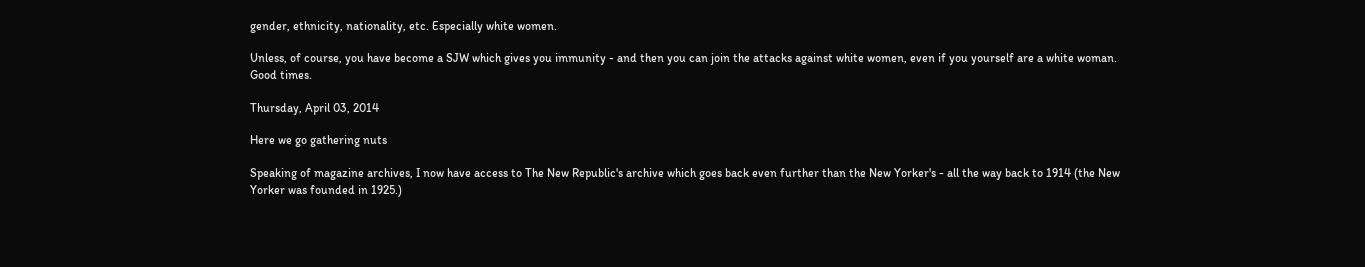gender, ethnicity, nationality, etc. Especially white women.

Unless, of course, you have become a SJW which gives you immunity - and then you can join the attacks against white women, even if you yourself are a white woman. Good times.

Thursday, April 03, 2014

Here we go gathering nuts

Speaking of magazine archives, I now have access to The New Republic's archive which goes back even further than the New Yorker's - all the way back to 1914 (the New Yorker was founded in 1925.)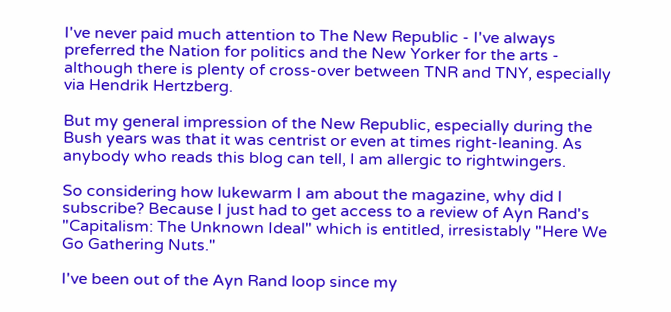I've never paid much attention to The New Republic - I've always preferred the Nation for politics and the New Yorker for the arts - although there is plenty of cross-over between TNR and TNY, especially via Hendrik Hertzberg.

But my general impression of the New Republic, especially during the Bush years was that it was centrist or even at times right-leaning. As anybody who reads this blog can tell, I am allergic to rightwingers.

So considering how lukewarm I am about the magazine, why did I subscribe? Because I just had to get access to a review of Ayn Rand's "Capitalism: The Unknown Ideal" which is entitled, irresistably "Here We Go Gathering Nuts."

I've been out of the Ayn Rand loop since my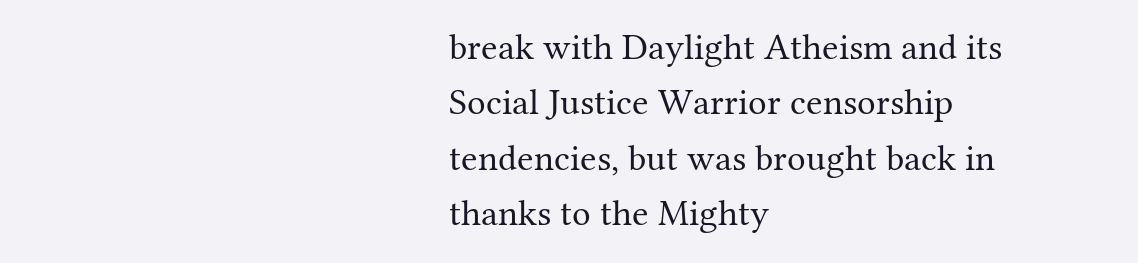break with Daylight Atheism and its Social Justice Warrior censorship tendencies, but was brought back in thanks to the Mighty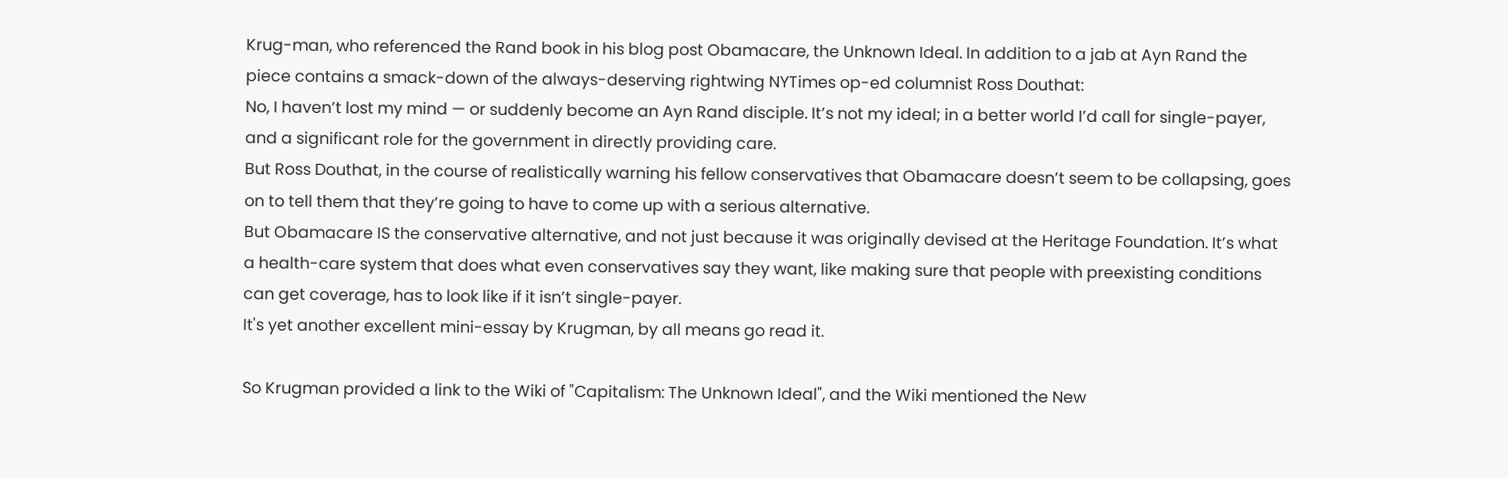Krug-man, who referenced the Rand book in his blog post Obamacare, the Unknown Ideal. In addition to a jab at Ayn Rand the piece contains a smack-down of the always-deserving rightwing NYTimes op-ed columnist Ross Douthat:
No, I haven’t lost my mind — or suddenly become an Ayn Rand disciple. It’s not my ideal; in a better world I’d call for single-payer, and a significant role for the government in directly providing care.
But Ross Douthat, in the course of realistically warning his fellow conservatives that Obamacare doesn’t seem to be collapsing, goes on to tell them that they’re going to have to come up with a serious alternative.
But Obamacare IS the conservative alternative, and not just because it was originally devised at the Heritage Foundation. It’s what a health-care system that does what even conservatives say they want, like making sure that people with preexisting conditions can get coverage, has to look like if it isn’t single-payer.
It's yet another excellent mini-essay by Krugman, by all means go read it.

So Krugman provided a link to the Wiki of "Capitalism: The Unknown Ideal", and the Wiki mentioned the New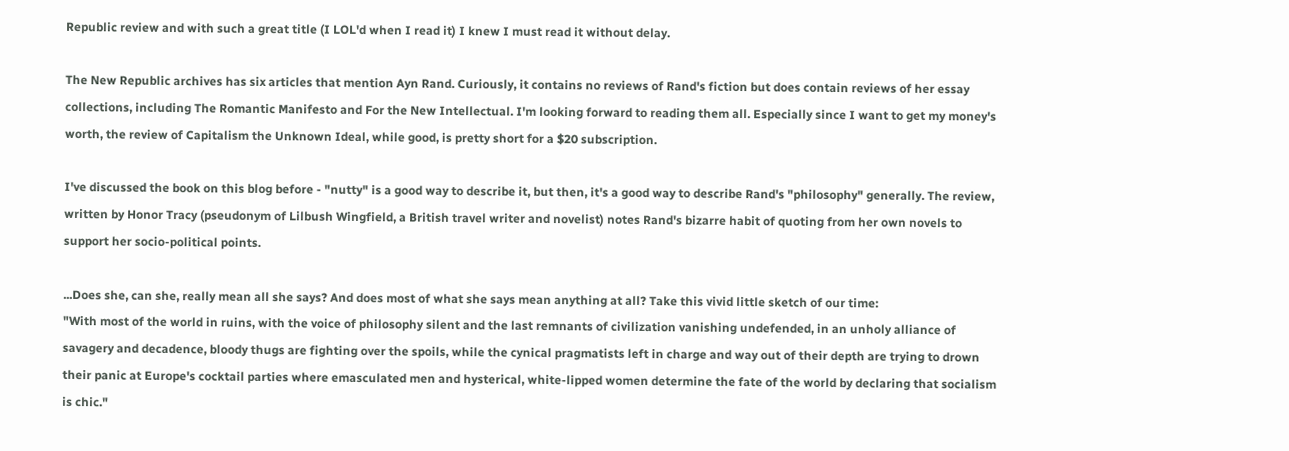Republic review and with such a great title (I LOL'd when I read it) I knew I must read it without delay.

The New Republic archives has six articles that mention Ayn Rand. Curiously, it contains no reviews of Rand's fiction but does contain reviews of her essay collections, including The Romantic Manifesto and For the New Intellectual. I'm looking forward to reading them all. Especially since I want to get my money's worth, the review of Capitalism the Unknown Ideal, while good, is pretty short for a $20 subscription.

I've discussed the book on this blog before - "nutty" is a good way to describe it, but then, it's a good way to describe Rand's "philosophy" generally. The review, written by Honor Tracy (pseudonym of Lilbush Wingfield, a British travel writer and novelist) notes Rand's bizarre habit of quoting from her own novels to support her socio-political points.

...Does she, can she, really mean all she says? And does most of what she says mean anything at all? Take this vivid little sketch of our time:
"With most of the world in ruins, with the voice of philosophy silent and the last remnants of civilization vanishing undefended, in an unholy alliance of savagery and decadence, bloody thugs are fighting over the spoils, while the cynical pragmatists left in charge and way out of their depth are trying to drown their panic at Europe's cocktail parties where emasculated men and hysterical, white-lipped women determine the fate of the world by declaring that socialism is chic."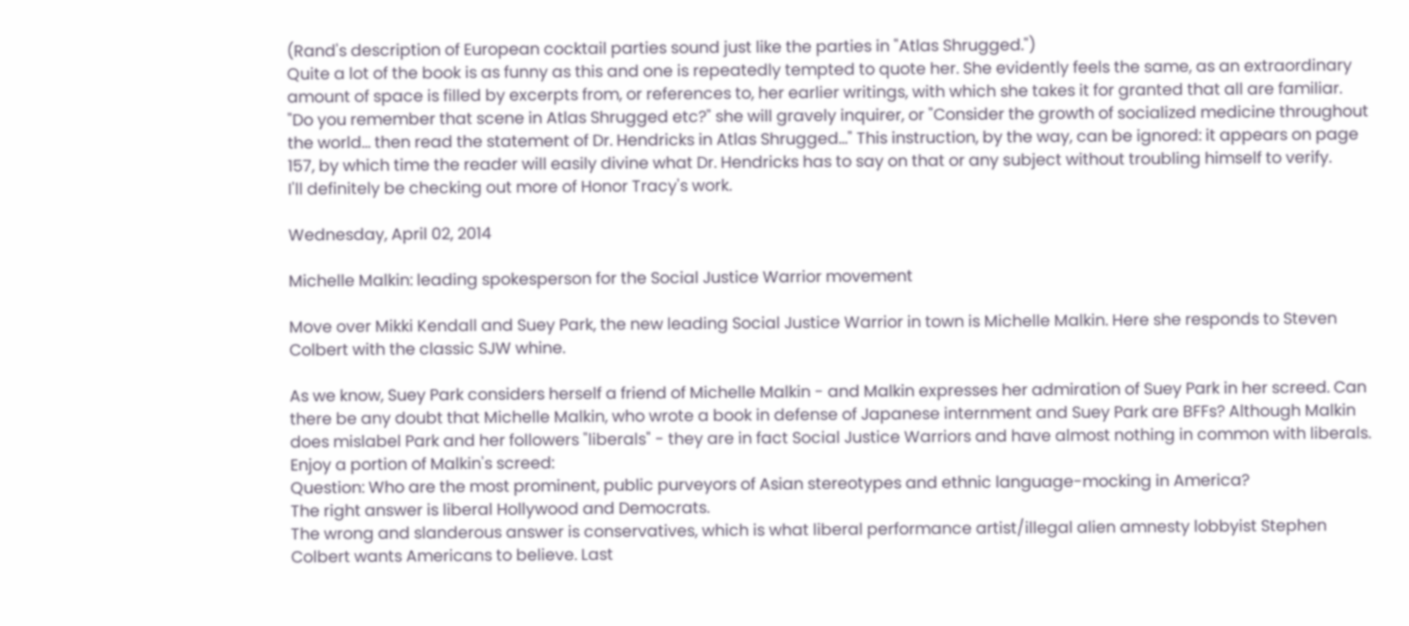(Rand's description of European cocktail parties sound just like the parties in "Atlas Shrugged.")
Quite a lot of the book is as funny as this and one is repeatedly tempted to quote her. She evidently feels the same, as an extraordinary amount of space is filled by excerpts from, or references to, her earlier writings, with which she takes it for granted that all are familiar. "Do you remember that scene in Atlas Shrugged etc?" she will gravely inquirer, or "Consider the growth of socialized medicine throughout the world... then read the statement of Dr. Hendricks in Atlas Shrugged..." This instruction, by the way, can be ignored: it appears on page 157, by which time the reader will easily divine what Dr. Hendricks has to say on that or any subject without troubling himself to verify.
I'll definitely be checking out more of Honor Tracy's work.

Wednesday, April 02, 2014

Michelle Malkin: leading spokesperson for the Social Justice Warrior movement

Move over Mikki Kendall and Suey Park, the new leading Social Justice Warrior in town is Michelle Malkin. Here she responds to Steven Colbert with the classic SJW whine.

As we know, Suey Park considers herself a friend of Michelle Malkin - and Malkin expresses her admiration of Suey Park in her screed. Can there be any doubt that Michelle Malkin, who wrote a book in defense of Japanese internment and Suey Park are BFFs? Although Malkin does mislabel Park and her followers "liberals" - they are in fact Social Justice Warriors and have almost nothing in common with liberals. Enjoy a portion of Malkin's screed:
Question: Who are the most prominent, public purveyors of Asian stereotypes and ethnic language-mocking in America?
The right answer is liberal Hollywood and Democrats.
The wrong and slanderous answer is conservatives, which is what liberal performance artist/illegal alien amnesty lobbyist Stephen Colbert wants Americans to believe. Last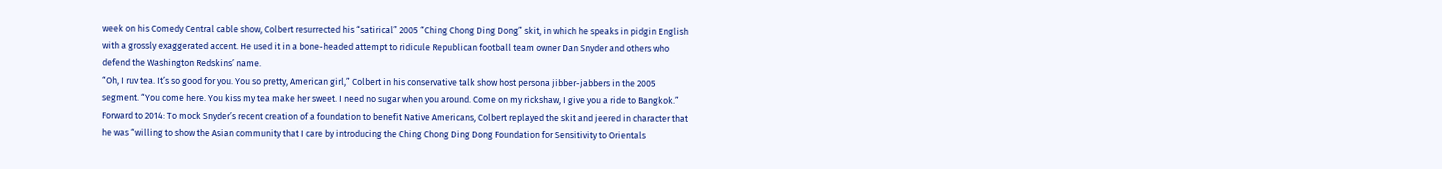week on his Comedy Central cable show, Colbert resurrected his “satirical” 2005 “Ching Chong Ding Dong” skit, in which he speaks in pidgin English with a grossly exaggerated accent. He used it in a bone-headed attempt to ridicule Republican football team owner Dan Snyder and others who defend the Washington Redskins’ name.
“Oh, I ruv tea. It’s so good for you. You so pretty, American girl,” Colbert in his conservative talk show host persona jibber-jabbers in the 2005 segment. “You come here. You kiss my tea make her sweet. I need no sugar when you around. Come on my rickshaw, I give you a ride to Bangkok.” Forward to 2014: To mock Snyder’s recent creation of a foundation to benefit Native Americans, Colbert replayed the skit and jeered in character that he was “willing to show the Asian community that I care by introducing the Ching Chong Ding Dong Foundation for Sensitivity to Orientals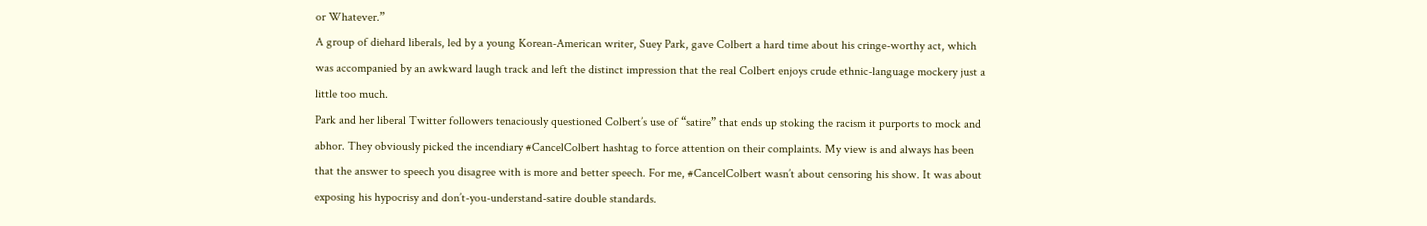or Whatever.”
A group of diehard liberals, led by a young Korean-American writer, Suey Park, gave Colbert a hard time about his cringe-worthy act, which was accompanied by an awkward laugh track and left the distinct impression that the real Colbert enjoys crude ethnic-language mockery just a little too much.
Park and her liberal Twitter followers tenaciously questioned Colbert’s use of “satire” that ends up stoking the racism it purports to mock and abhor. They obviously picked the incendiary #CancelColbert hashtag to force attention on their complaints. My view is and always has been that the answer to speech you disagree with is more and better speech. For me, #CancelColbert wasn’t about censoring his show. It was about exposing his hypocrisy and don’t-you-understand-satire double standards.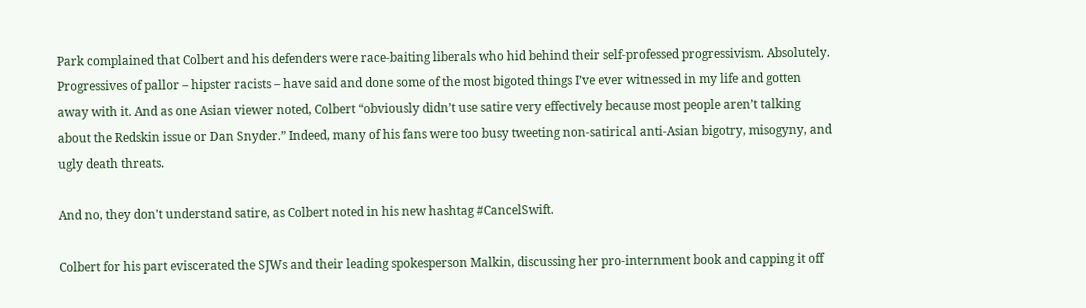Park complained that Colbert and his defenders were race-baiting liberals who hid behind their self-professed progressivism. Absolutely. Progressives of pallor – hipster racists – have said and done some of the most bigoted things I’ve ever witnessed in my life and gotten away with it. And as one Asian viewer noted, Colbert “obviously didn’t use satire very effectively because most people aren’t talking about the Redskin issue or Dan Snyder.” Indeed, many of his fans were too busy tweeting non-satirical anti-Asian bigotry, misogyny, and ugly death threats.

And no, they don't understand satire, as Colbert noted in his new hashtag #CancelSwift.

Colbert for his part eviscerated the SJWs and their leading spokesperson Malkin, discussing her pro-internment book and capping it off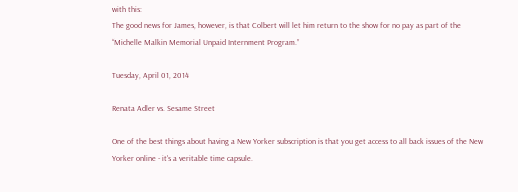with this:
The good news for James, however, is that Colbert will let him return to the show for no pay as part of the “Michelle Malkin Memorial Unpaid Internment Program.”

Tuesday, April 01, 2014

Renata Adler vs. Sesame Street

One of the best things about having a New Yorker subscription is that you get access to all back issues of the New Yorker online - it's a veritable time capsule.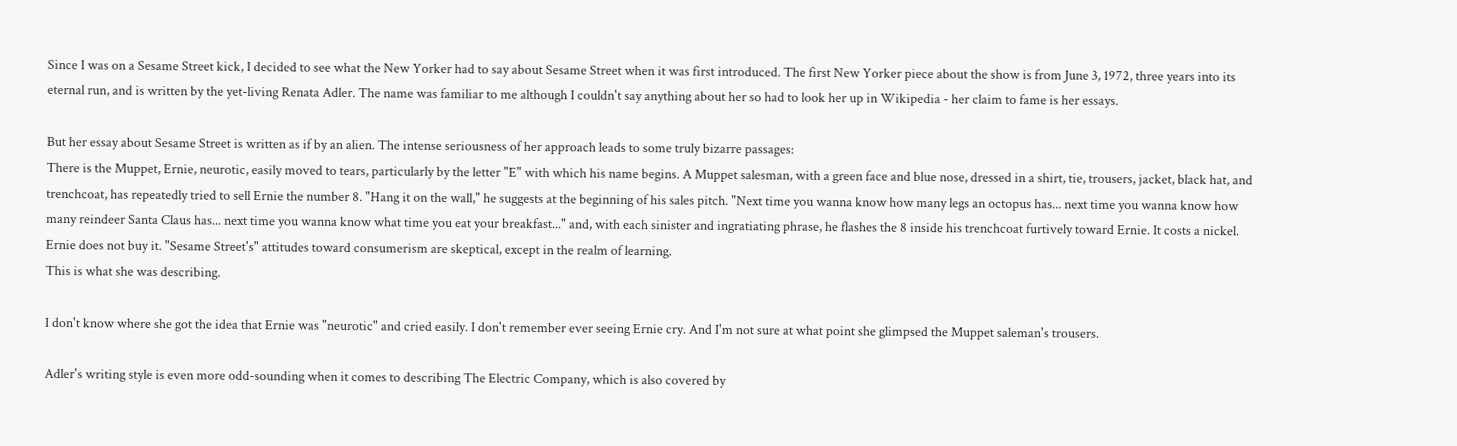Since I was on a Sesame Street kick, I decided to see what the New Yorker had to say about Sesame Street when it was first introduced. The first New Yorker piece about the show is from June 3, 1972, three years into its eternal run, and is written by the yet-living Renata Adler. The name was familiar to me although I couldn't say anything about her so had to look her up in Wikipedia - her claim to fame is her essays.

But her essay about Sesame Street is written as if by an alien. The intense seriousness of her approach leads to some truly bizarre passages:
There is the Muppet, Ernie, neurotic, easily moved to tears, particularly by the letter "E" with which his name begins. A Muppet salesman, with a green face and blue nose, dressed in a shirt, tie, trousers, jacket, black hat, and trenchcoat, has repeatedly tried to sell Ernie the number 8. "Hang it on the wall," he suggests at the beginning of his sales pitch. "Next time you wanna know how many legs an octopus has... next time you wanna know how many reindeer Santa Claus has... next time you wanna know what time you eat your breakfast..." and, with each sinister and ingratiating phrase, he flashes the 8 inside his trenchcoat furtively toward Ernie. It costs a nickel. Ernie does not buy it. "Sesame Street's" attitudes toward consumerism are skeptical, except in the realm of learning.
This is what she was describing.

I don't know where she got the idea that Ernie was "neurotic" and cried easily. I don't remember ever seeing Ernie cry. And I'm not sure at what point she glimpsed the Muppet saleman's trousers.

Adler's writing style is even more odd-sounding when it comes to describing The Electric Company, which is also covered by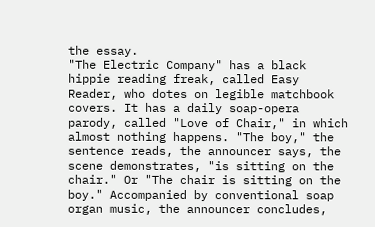the essay.
"The Electric Company" has a black hippie reading freak, called Easy Reader, who dotes on legible matchbook covers. It has a daily soap-opera parody, called "Love of Chair," in which almost nothing happens. "The boy," the sentence reads, the announcer says, the scene demonstrates, "is sitting on the chair." Or "The chair is sitting on the boy." Accompanied by conventional soap organ music, the announcer concludes,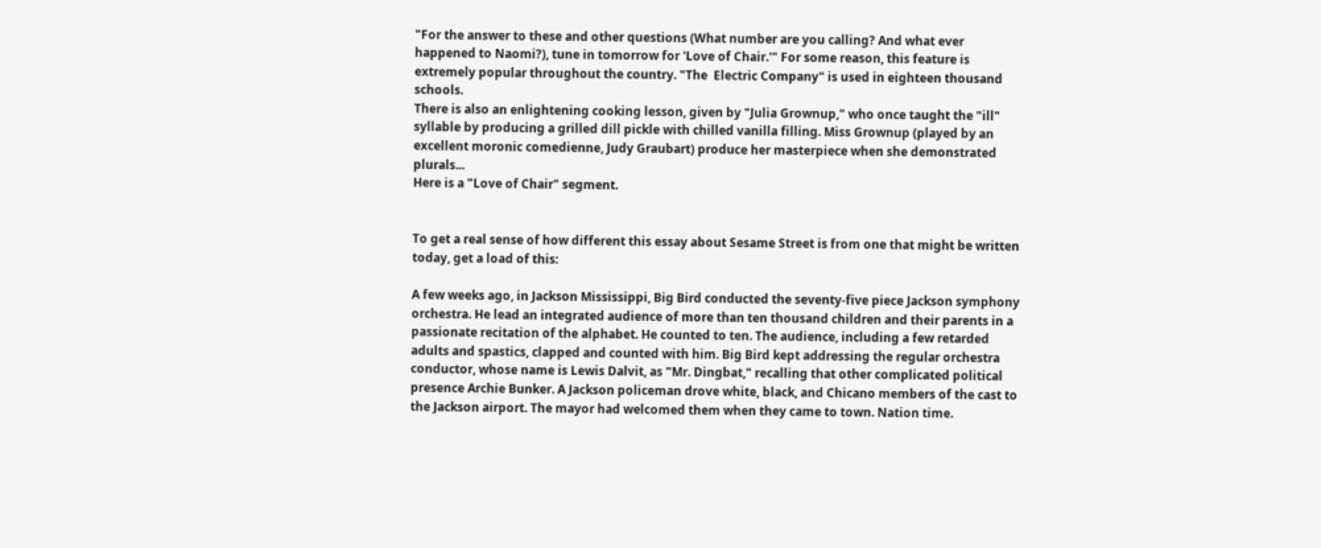"For the answer to these and other questions (What number are you calling? And what ever happened to Naomi?), tune in tomorrow for 'Love of Chair.'" For some reason, this feature is extremely popular throughout the country. "The  Electric Company" is used in eighteen thousand schools.
There is also an enlightening cooking lesson, given by "Julia Grownup," who once taught the "ill" syllable by producing a grilled dill pickle with chilled vanilla filling. Miss Grownup (played by an excellent moronic comedienne, Judy Graubart) produce her masterpiece when she demonstrated plurals...
Here is a "Love of Chair" segment.


To get a real sense of how different this essay about Sesame Street is from one that might be written today, get a load of this:

A few weeks ago, in Jackson Mississippi, Big Bird conducted the seventy-five piece Jackson symphony orchestra. He lead an integrated audience of more than ten thousand children and their parents in a passionate recitation of the alphabet. He counted to ten. The audience, including a few retarded adults and spastics, clapped and counted with him. Big Bird kept addressing the regular orchestra conductor, whose name is Lewis Dalvit, as "Mr. Dingbat," recalling that other complicated political presence Archie Bunker. A Jackson policeman drove white, black, and Chicano members of the cast to the Jackson airport. The mayor had welcomed them when they came to town. Nation time.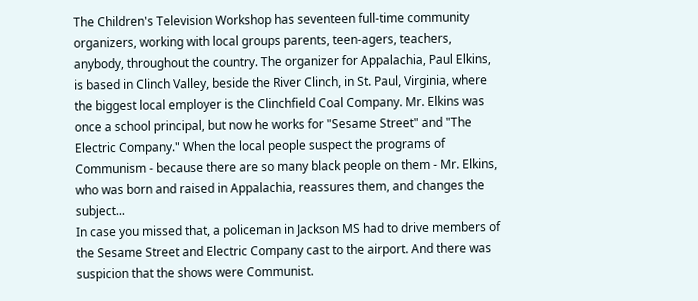The Children's Television Workshop has seventeen full-time community organizers, working with local groups parents, teen-agers, teachers, anybody, throughout the country. The organizer for Appalachia, Paul Elkins, is based in Clinch Valley, beside the River Clinch, in St. Paul, Virginia, where the biggest local employer is the Clinchfield Coal Company. Mr. Elkins was once a school principal, but now he works for "Sesame Street" and "The Electric Company." When the local people suspect the programs of Communism - because there are so many black people on them - Mr. Elkins, who was born and raised in Appalachia, reassures them, and changes the subject...
In case you missed that, a policeman in Jackson MS had to drive members of the Sesame Street and Electric Company cast to the airport. And there was suspicion that the shows were Communist.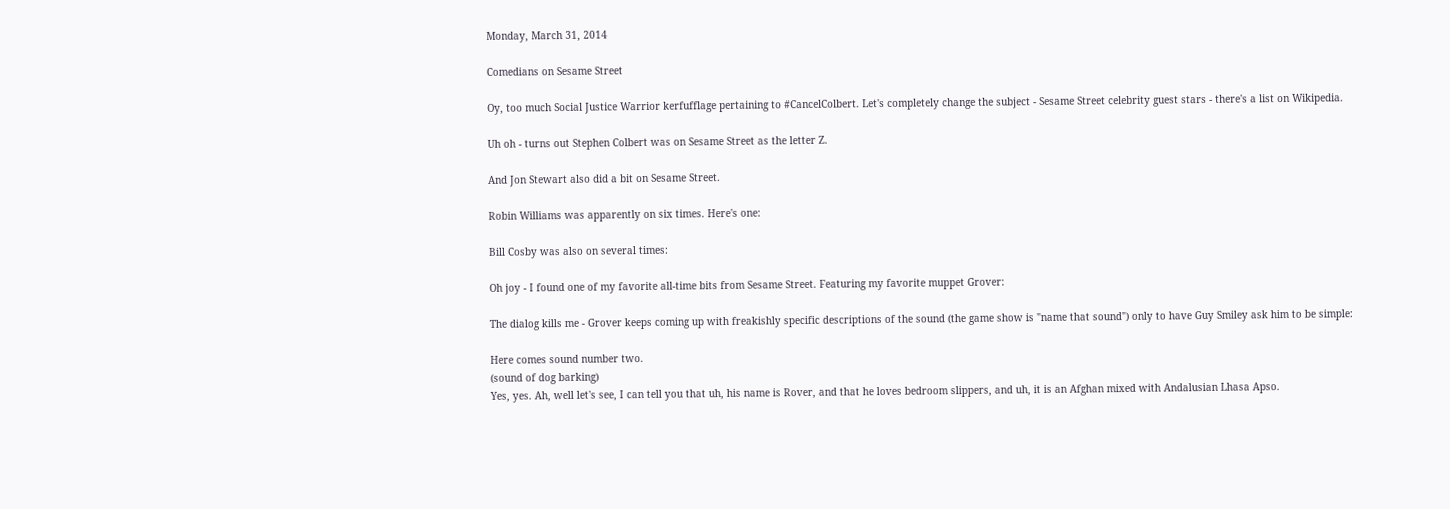Monday, March 31, 2014

Comedians on Sesame Street

Oy, too much Social Justice Warrior kerfufflage pertaining to #CancelColbert. Let's completely change the subject - Sesame Street celebrity guest stars - there's a list on Wikipedia.

Uh oh - turns out Stephen Colbert was on Sesame Street as the letter Z.

And Jon Stewart also did a bit on Sesame Street.

Robin Williams was apparently on six times. Here's one:

Bill Cosby was also on several times:

Oh joy - I found one of my favorite all-time bits from Sesame Street. Featuring my favorite muppet Grover:

The dialog kills me - Grover keeps coming up with freakishly specific descriptions of the sound (the game show is "name that sound") only to have Guy Smiley ask him to be simple:

Here comes sound number two.
(sound of dog barking)
Yes, yes. Ah, well let's see, I can tell you that uh, his name is Rover, and that he loves bedroom slippers, and uh, it is an Afghan mixed with Andalusian Lhasa Apso.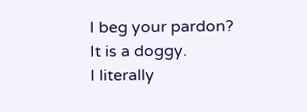I beg your pardon?
It is a doggy.
I literally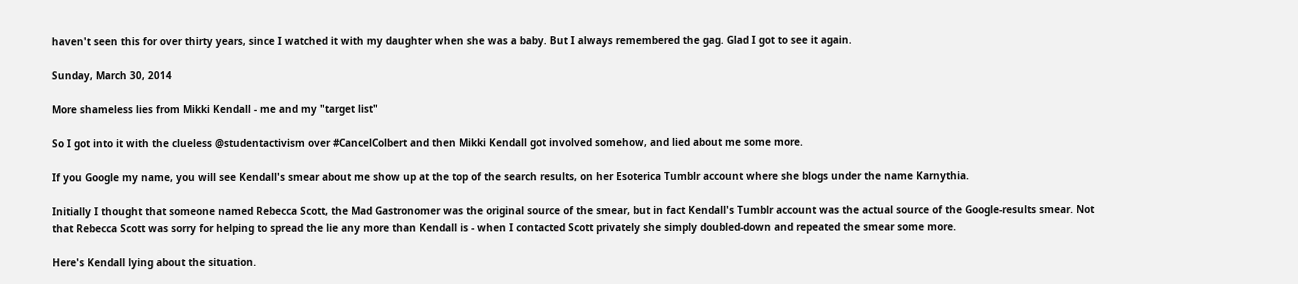haven't seen this for over thirty years, since I watched it with my daughter when she was a baby. But I always remembered the gag. Glad I got to see it again.

Sunday, March 30, 2014

More shameless lies from Mikki Kendall - me and my "target list"

So I got into it with the clueless @studentactivism over #CancelColbert and then Mikki Kendall got involved somehow, and lied about me some more.

If you Google my name, you will see Kendall's smear about me show up at the top of the search results, on her Esoterica Tumblr account where she blogs under the name Karnythia.

Initially I thought that someone named Rebecca Scott, the Mad Gastronomer was the original source of the smear, but in fact Kendall's Tumblr account was the actual source of the Google-results smear. Not that Rebecca Scott was sorry for helping to spread the lie any more than Kendall is - when I contacted Scott privately she simply doubled-down and repeated the smear some more.

Here's Kendall lying about the situation.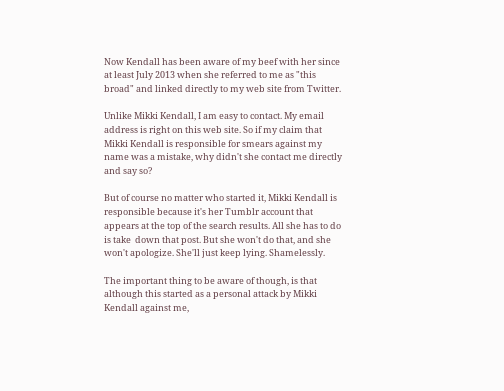Now Kendall has been aware of my beef with her since at least July 2013 when she referred to me as "this broad" and linked directly to my web site from Twitter.

Unlike Mikki Kendall, I am easy to contact. My email address is right on this web site. So if my claim that Mikki Kendall is responsible for smears against my name was a mistake, why didn't she contact me directly and say so?

But of course no matter who started it, Mikki Kendall is responsible because it's her Tumblr account that appears at the top of the search results. All she has to do is take  down that post. But she won't do that, and she won't apologize. She'll just keep lying. Shamelessly.

The important thing to be aware of though, is that although this started as a personal attack by Mikki Kendall against me,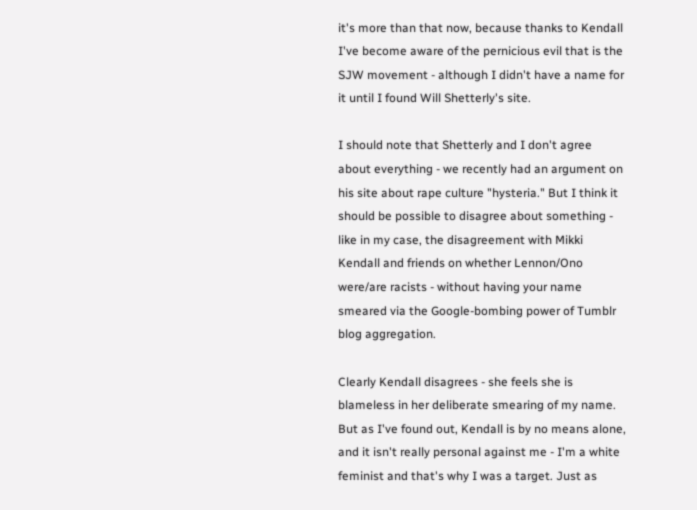it's more than that now, because thanks to Kendall I've become aware of the pernicious evil that is the SJW movement - although I didn't have a name for it until I found Will Shetterly's site.

I should note that Shetterly and I don't agree about everything - we recently had an argument on his site about rape culture "hysteria." But I think it should be possible to disagree about something - like in my case, the disagreement with Mikki Kendall and friends on whether Lennon/Ono were/are racists - without having your name smeared via the Google-bombing power of Tumblr blog aggregation.

Clearly Kendall disagrees - she feels she is blameless in her deliberate smearing of my name. But as I've found out, Kendall is by no means alone, and it isn't really personal against me - I'm a white feminist and that's why I was a target. Just as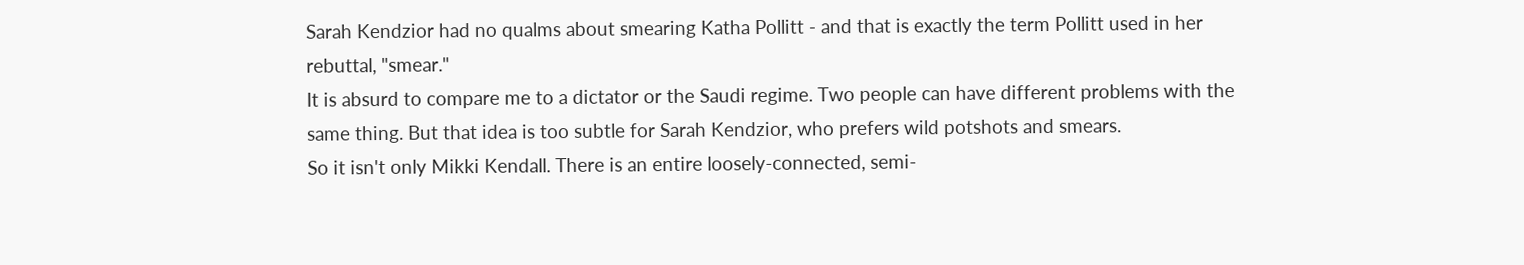Sarah Kendzior had no qualms about smearing Katha Pollitt - and that is exactly the term Pollitt used in her rebuttal, "smear."
It is absurd to compare me to a dictator or the Saudi regime. Two people can have different problems with the same thing. But that idea is too subtle for Sarah Kendzior, who prefers wild potshots and smears.
So it isn't only Mikki Kendall. There is an entire loosely-connected, semi-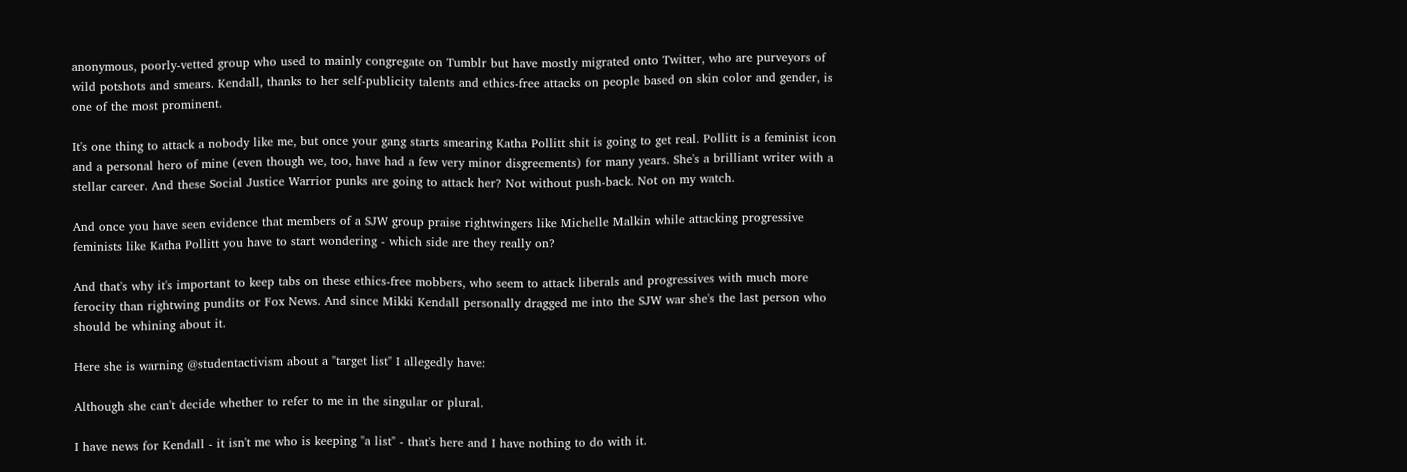anonymous, poorly-vetted group who used to mainly congregate on Tumblr but have mostly migrated onto Twitter, who are purveyors of wild potshots and smears. Kendall, thanks to her self-publicity talents and ethics-free attacks on people based on skin color and gender, is one of the most prominent.

It's one thing to attack a nobody like me, but once your gang starts smearing Katha Pollitt shit is going to get real. Pollitt is a feminist icon and a personal hero of mine (even though we, too, have had a few very minor disgreements) for many years. She's a brilliant writer with a stellar career. And these Social Justice Warrior punks are going to attack her? Not without push-back. Not on my watch.

And once you have seen evidence that members of a SJW group praise rightwingers like Michelle Malkin while attacking progressive feminists like Katha Pollitt you have to start wondering - which side are they really on?

And that's why it's important to keep tabs on these ethics-free mobbers, who seem to attack liberals and progressives with much more ferocity than rightwing pundits or Fox News. And since Mikki Kendall personally dragged me into the SJW war she's the last person who should be whining about it.

Here she is warning @studentactivism about a "target list" I allegedly have:

Although she can't decide whether to refer to me in the singular or plural.

I have news for Kendall - it isn't me who is keeping "a list" - that's here and I have nothing to do with it.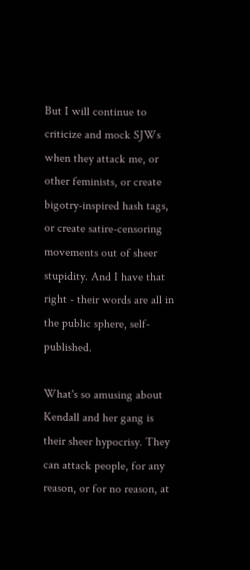But I will continue to criticize and mock SJWs when they attack me, or other feminists, or create bigotry-inspired hash tags, or create satire-censoring movements out of sheer stupidity. And I have that right - their words are all in the public sphere, self-published.

What's so amusing about Kendall and her gang is their sheer hypocrisy. They can attack people, for any reason, or for no reason, at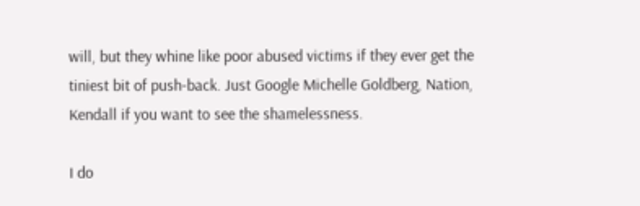will, but they whine like poor abused victims if they ever get the tiniest bit of push-back. Just Google Michelle Goldberg, Nation, Kendall if you want to see the shamelessness.

I do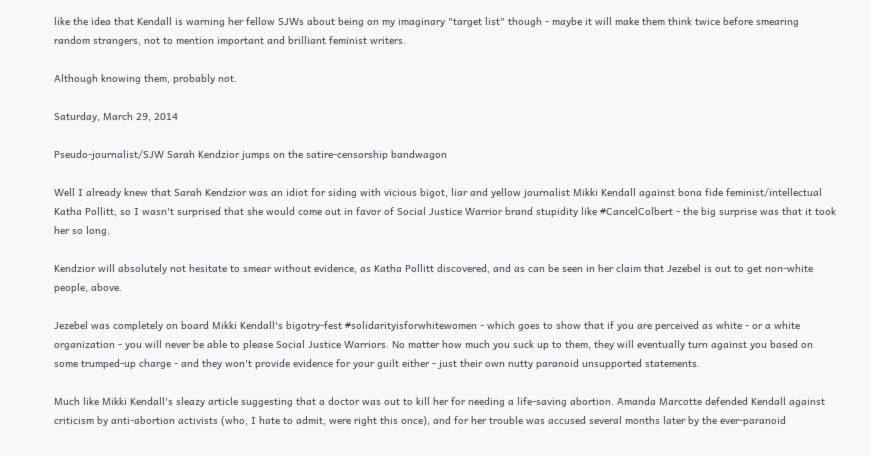like the idea that Kendall is warning her fellow SJWs about being on my imaginary "target list" though - maybe it will make them think twice before smearing random strangers, not to mention important and brilliant feminist writers.

Although knowing them, probably not.

Saturday, March 29, 2014

Pseudo-journalist/SJW Sarah Kendzior jumps on the satire-censorship bandwagon

Well I already knew that Sarah Kendzior was an idiot for siding with vicious bigot, liar and yellow journalist Mikki Kendall against bona fide feminist/intellectual Katha Pollitt, so I wasn't surprised that she would come out in favor of Social Justice Warrior brand stupidity like #CancelColbert - the big surprise was that it took her so long.

Kendzior will absolutely not hesitate to smear without evidence, as Katha Pollitt discovered, and as can be seen in her claim that Jezebel is out to get non-white people, above.

Jezebel was completely on board Mikki Kendall's bigotry-fest #solidarityisforwhitewomen - which goes to show that if you are perceived as white - or a white organization - you will never be able to please Social Justice Warriors. No matter how much you suck up to them, they will eventually turn against you based on some trumped-up charge - and they won't provide evidence for your guilt either - just their own nutty paranoid unsupported statements.

Much like Mikki Kendall's sleazy article suggesting that a doctor was out to kill her for needing a life-saving abortion. Amanda Marcotte defended Kendall against criticism by anti-abortion activists (who, I hate to admit, were right this once), and for her trouble was accused several months later by the ever-paranoid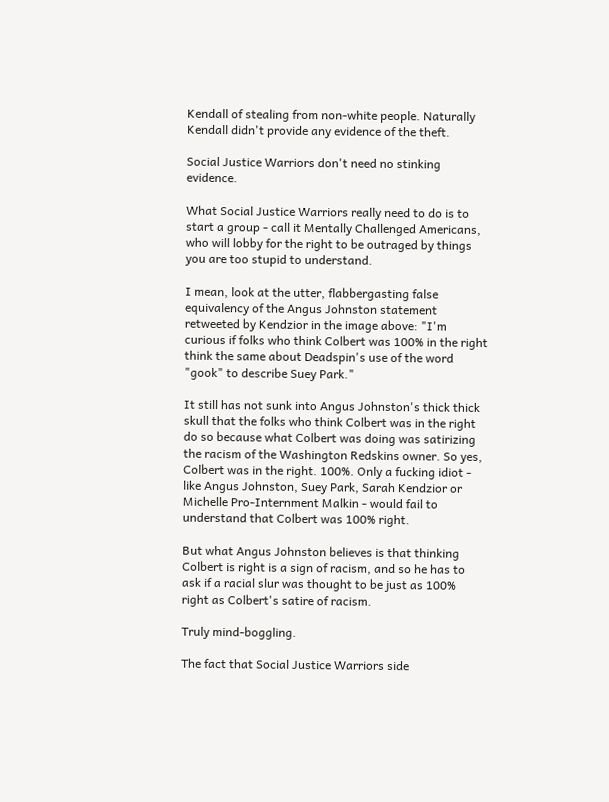Kendall of stealing from non-white people. Naturally Kendall didn't provide any evidence of the theft.

Social Justice Warriors don't need no stinking evidence.

What Social Justice Warriors really need to do is to start a group - call it Mentally Challenged Americans, who will lobby for the right to be outraged by things you are too stupid to understand.

I mean, look at the utter, flabbergasting false equivalency of the Angus Johnston statement retweeted by Kendzior in the image above: "I'm curious if folks who think Colbert was 100% in the right think the same about Deadspin's use of the word "gook" to describe Suey Park."

It still has not sunk into Angus Johnston's thick thick skull that the folks who think Colbert was in the right do so because what Colbert was doing was satirizing the racism of the Washington Redskins owner. So yes, Colbert was in the right. 100%. Only a fucking idiot - like Angus Johnston, Suey Park, Sarah Kendzior or Michelle Pro-Internment Malkin - would fail to understand that Colbert was 100% right.

But what Angus Johnston believes is that thinking Colbert is right is a sign of racism, and so he has to ask if a racial slur was thought to be just as 100% right as Colbert's satire of racism.

Truly mind-boggling.

The fact that Social Justice Warriors side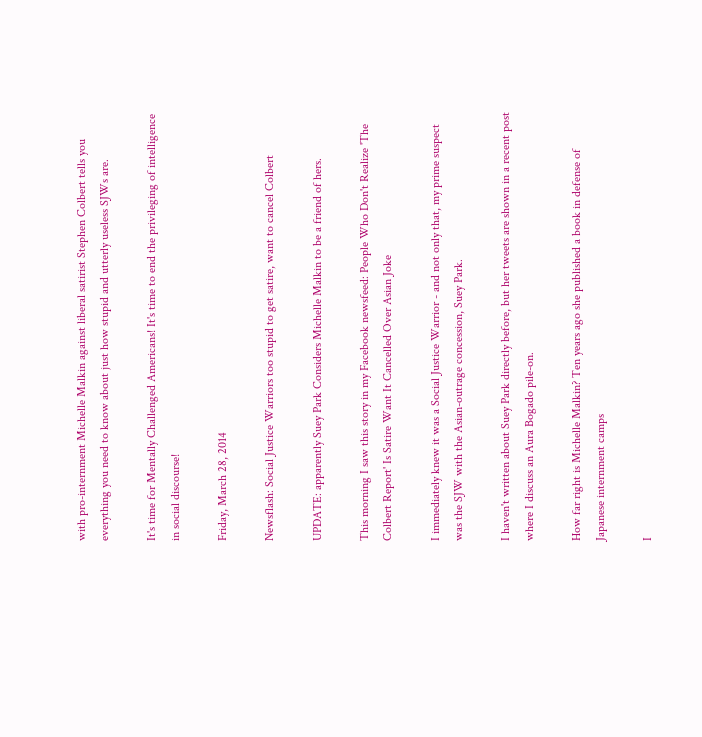with pro-internment Michelle Malkin against liberal satirist Stephen Colbert tells you everything you need to know about just how stupid and utterly useless SJWs are.

It's time for Mentally Challenged Americans! It's time to end the privileging of intelligence in social discourse!

Friday, March 28, 2014

Newsflash: Social Justice Warriors too stupid to get satire, want to cancel Colbert

UPDATE: apparently Suey Park Considers Michelle Malkin to be a friend of hers.

This morning I saw this story in my Facebook newsfeed: People Who Don't Realize 'The Colbert Report' Is Satire Want It Cancelled Over Asian Joke

I immediately knew it was a Social Justice Warrior - and not only that, my prime suspect was the SJW with the Asian-outrage concession, Suey Park.

I haven't written about Suey Park directly before, but her tweets are shown in a recent post where I discuss an Aura Bogado pile-on.

How far right is Michelle Malkin? Ten years ago she published a book in defense of Japanese internment camps

I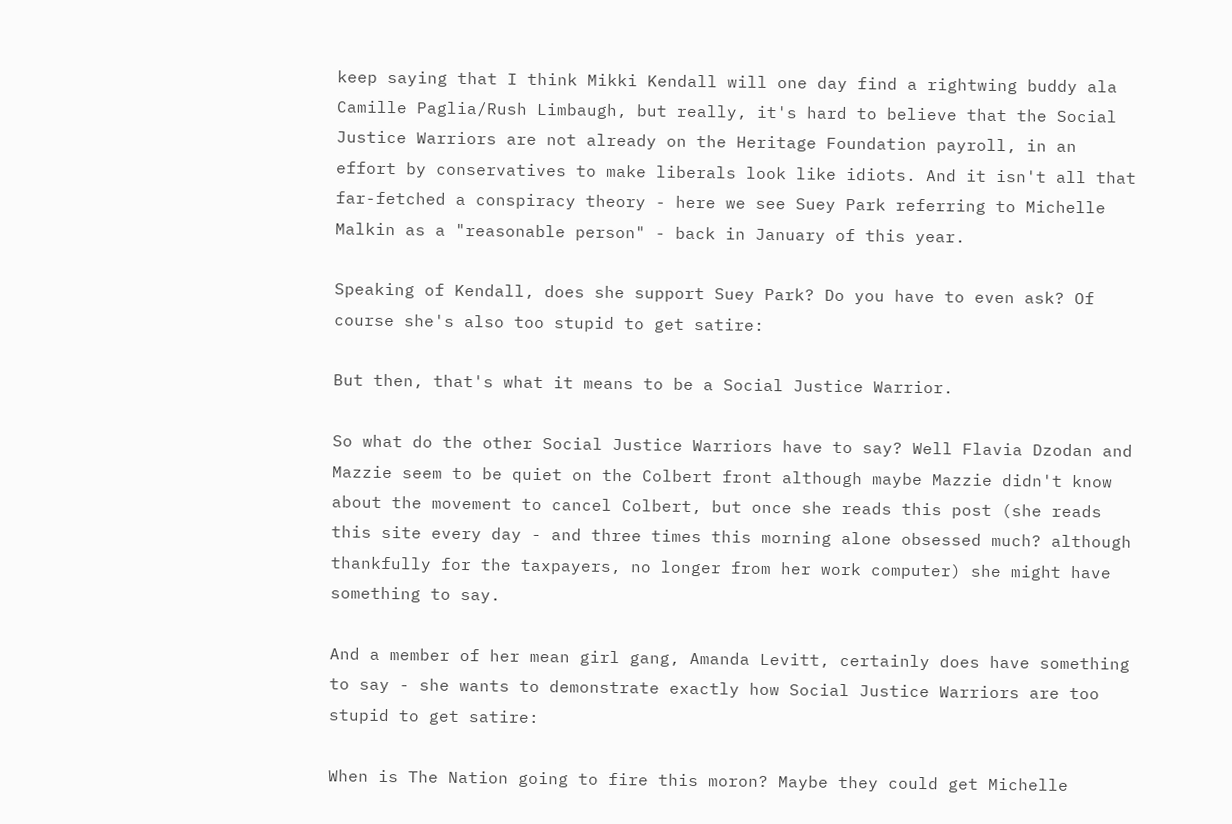keep saying that I think Mikki Kendall will one day find a rightwing buddy ala Camille Paglia/Rush Limbaugh, but really, it's hard to believe that the Social Justice Warriors are not already on the Heritage Foundation payroll, in an effort by conservatives to make liberals look like idiots. And it isn't all that far-fetched a conspiracy theory - here we see Suey Park referring to Michelle Malkin as a "reasonable person" - back in January of this year.

Speaking of Kendall, does she support Suey Park? Do you have to even ask? Of course she's also too stupid to get satire:

But then, that's what it means to be a Social Justice Warrior.

So what do the other Social Justice Warriors have to say? Well Flavia Dzodan and Mazzie seem to be quiet on the Colbert front although maybe Mazzie didn't know about the movement to cancel Colbert, but once she reads this post (she reads this site every day - and three times this morning alone obsessed much? although thankfully for the taxpayers, no longer from her work computer) she might have something to say.

And a member of her mean girl gang, Amanda Levitt, certainly does have something to say - she wants to demonstrate exactly how Social Justice Warriors are too stupid to get satire:

When is The Nation going to fire this moron? Maybe they could get Michelle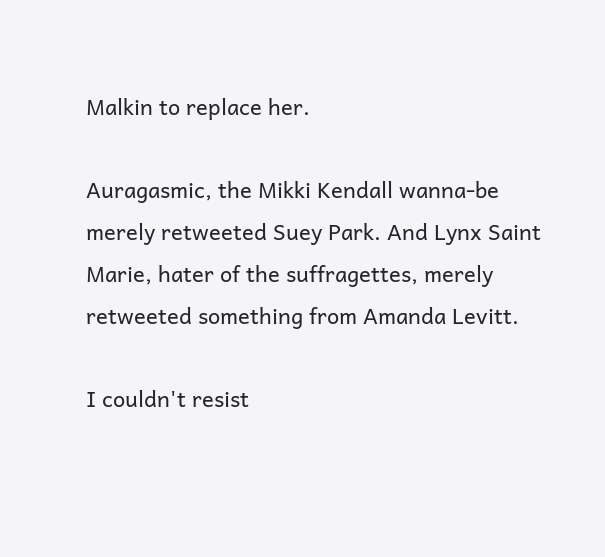Malkin to replace her.

Auragasmic, the Mikki Kendall wanna-be merely retweeted Suey Park. And Lynx Saint Marie, hater of the suffragettes, merely retweeted something from Amanda Levitt.

I couldn't resist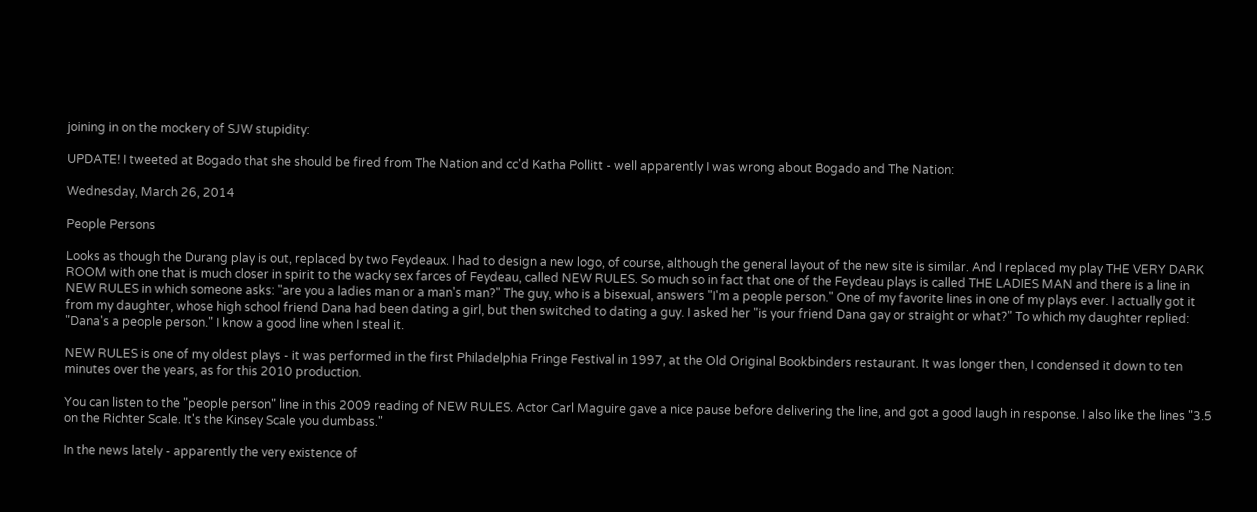joining in on the mockery of SJW stupidity:

UPDATE! I tweeted at Bogado that she should be fired from The Nation and cc'd Katha Pollitt - well apparently I was wrong about Bogado and The Nation:

Wednesday, March 26, 2014

People Persons

Looks as though the Durang play is out, replaced by two Feydeaux. I had to design a new logo, of course, although the general layout of the new site is similar. And I replaced my play THE VERY DARK ROOM with one that is much closer in spirit to the wacky sex farces of Feydeau, called NEW RULES. So much so in fact that one of the Feydeau plays is called THE LADIES MAN and there is a line in NEW RULES in which someone asks: "are you a ladies man or a man's man?" The guy, who is a bisexual, answers "I'm a people person." One of my favorite lines in one of my plays ever. I actually got it from my daughter, whose high school friend Dana had been dating a girl, but then switched to dating a guy. I asked her "is your friend Dana gay or straight or what?" To which my daughter replied: "Dana's a people person." I know a good line when I steal it.

NEW RULES is one of my oldest plays - it was performed in the first Philadelphia Fringe Festival in 1997, at the Old Original Bookbinders restaurant. It was longer then, I condensed it down to ten minutes over the years, as for this 2010 production.

You can listen to the "people person" line in this 2009 reading of NEW RULES. Actor Carl Maguire gave a nice pause before delivering the line, and got a good laugh in response. I also like the lines "3.5 on the Richter Scale. It's the Kinsey Scale you dumbass."

In the news lately - apparently the very existence of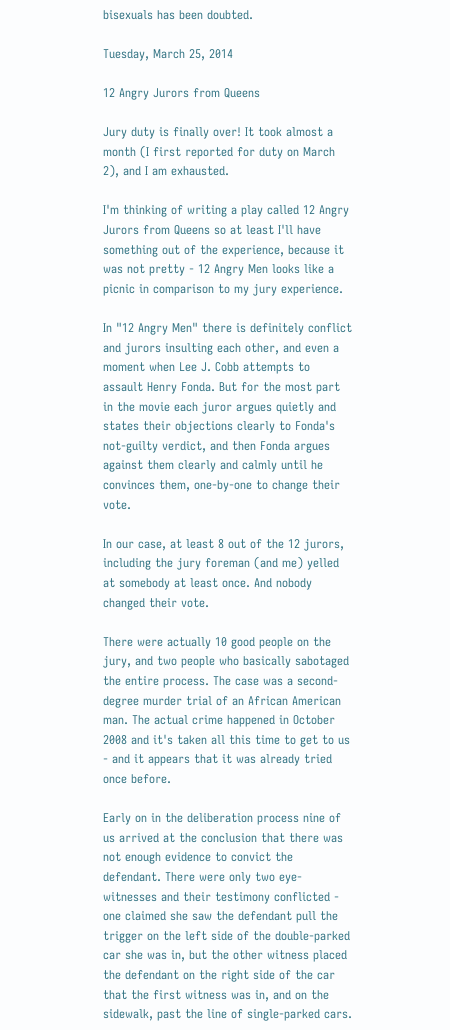bisexuals has been doubted.

Tuesday, March 25, 2014

12 Angry Jurors from Queens

Jury duty is finally over! It took almost a month (I first reported for duty on March 2), and I am exhausted.

I'm thinking of writing a play called 12 Angry Jurors from Queens so at least I'll have something out of the experience, because it was not pretty - 12 Angry Men looks like a picnic in comparison to my jury experience.

In "12 Angry Men" there is definitely conflict and jurors insulting each other, and even a moment when Lee J. Cobb attempts to assault Henry Fonda. But for the most part in the movie each juror argues quietly and states their objections clearly to Fonda's not-guilty verdict, and then Fonda argues against them clearly and calmly until he convinces them, one-by-one to change their vote.

In our case, at least 8 out of the 12 jurors, including the jury foreman (and me) yelled at somebody at least once. And nobody changed their vote.

There were actually 10 good people on the jury, and two people who basically sabotaged the entire process. The case was a second-degree murder trial of an African American man. The actual crime happened in October 2008 and it's taken all this time to get to us - and it appears that it was already tried once before.

Early on in the deliberation process nine of us arrived at the conclusion that there was not enough evidence to convict the defendant. There were only two eye-witnesses and their testimony conflicted - one claimed she saw the defendant pull the trigger on the left side of the double-parked car she was in, but the other witness placed the defendant on the right side of the car that the first witness was in, and on the sidewalk, past the line of single-parked cars.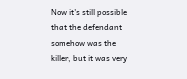Now it's still possible that the defendant somehow was the killer, but it was very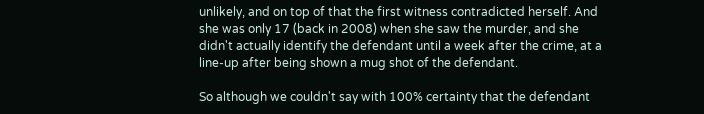unlikely, and on top of that the first witness contradicted herself. And she was only 17 (back in 2008) when she saw the murder, and she didn't actually identify the defendant until a week after the crime, at a line-up after being shown a mug shot of the defendant.

So although we couldn't say with 100% certainty that the defendant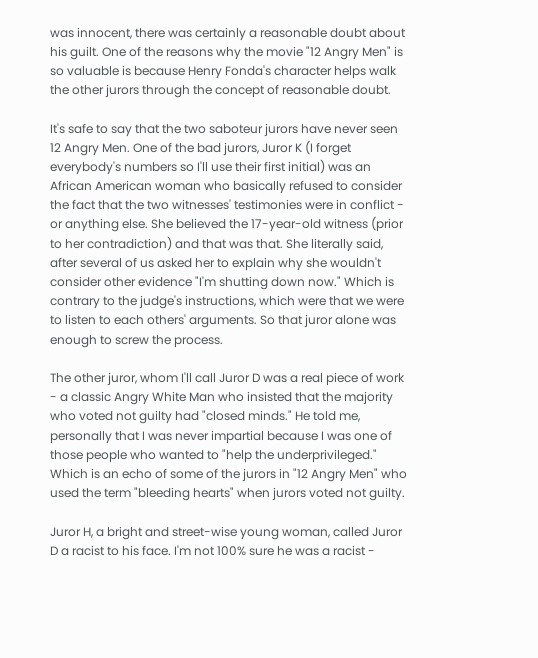was innocent, there was certainly a reasonable doubt about his guilt. One of the reasons why the movie "12 Angry Men" is so valuable is because Henry Fonda's character helps walk the other jurors through the concept of reasonable doubt.

It's safe to say that the two saboteur jurors have never seen 12 Angry Men. One of the bad jurors, Juror K (I forget everybody's numbers so I'll use their first initial) was an African American woman who basically refused to consider the fact that the two witnesses' testimonies were in conflict - or anything else. She believed the 17-year-old witness (prior to her contradiction) and that was that. She literally said, after several of us asked her to explain why she wouldn't consider other evidence "I'm shutting down now." Which is contrary to the judge's instructions, which were that we were to listen to each others' arguments. So that juror alone was enough to screw the process.

The other juror, whom I'll call Juror D was a real piece of work - a classic Angry White Man who insisted that the majority who voted not guilty had "closed minds." He told me, personally that I was never impartial because I was one of those people who wanted to "help the underprivileged." Which is an echo of some of the jurors in "12 Angry Men" who used the term "bleeding hearts" when jurors voted not guilty.

Juror H, a bright and street-wise young woman, called Juror D a racist to his face. I'm not 100% sure he was a racist -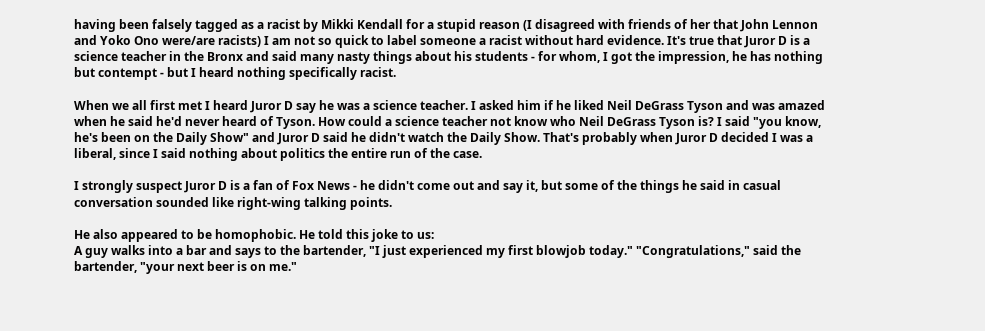having been falsely tagged as a racist by Mikki Kendall for a stupid reason (I disagreed with friends of her that John Lennon and Yoko Ono were/are racists) I am not so quick to label someone a racist without hard evidence. It's true that Juror D is a science teacher in the Bronx and said many nasty things about his students - for whom, I got the impression, he has nothing but contempt - but I heard nothing specifically racist.

When we all first met I heard Juror D say he was a science teacher. I asked him if he liked Neil DeGrass Tyson and was amazed when he said he'd never heard of Tyson. How could a science teacher not know who Neil DeGrass Tyson is? I said "you know, he's been on the Daily Show" and Juror D said he didn't watch the Daily Show. That's probably when Juror D decided I was a liberal, since I said nothing about politics the entire run of the case.

I strongly suspect Juror D is a fan of Fox News - he didn't come out and say it, but some of the things he said in casual conversation sounded like right-wing talking points.

He also appeared to be homophobic. He told this joke to us:
A guy walks into a bar and says to the bartender, "I just experienced my first blowjob today." "Congratulations," said the bartender, "your next beer is on me."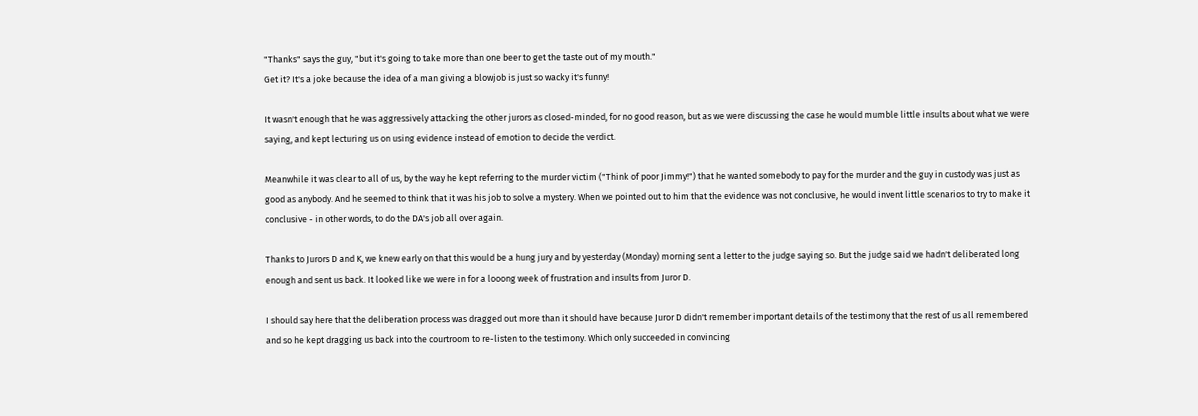"Thanks" says the guy, "but it's going to take more than one beer to get the taste out of my mouth."
Get it? It's a joke because the idea of a man giving a blowjob is just so wacky it's funny!

It wasn't enough that he was aggressively attacking the other jurors as closed-minded, for no good reason, but as we were discussing the case he would mumble little insults about what we were saying, and kept lecturing us on using evidence instead of emotion to decide the verdict.

Meanwhile it was clear to all of us, by the way he kept referring to the murder victim ("Think of poor Jimmy!") that he wanted somebody to pay for the murder and the guy in custody was just as good as anybody. And he seemed to think that it was his job to solve a mystery. When we pointed out to him that the evidence was not conclusive, he would invent little scenarios to try to make it conclusive - in other words, to do the DA's job all over again.

Thanks to Jurors D and K, we knew early on that this would be a hung jury and by yesterday (Monday) morning sent a letter to the judge saying so. But the judge said we hadn't deliberated long enough and sent us back. It looked like we were in for a looong week of frustration and insults from Juror D.

I should say here that the deliberation process was dragged out more than it should have because Juror D didn't remember important details of the testimony that the rest of us all remembered and so he kept dragging us back into the courtroom to re-listen to the testimony. Which only succeeded in convincing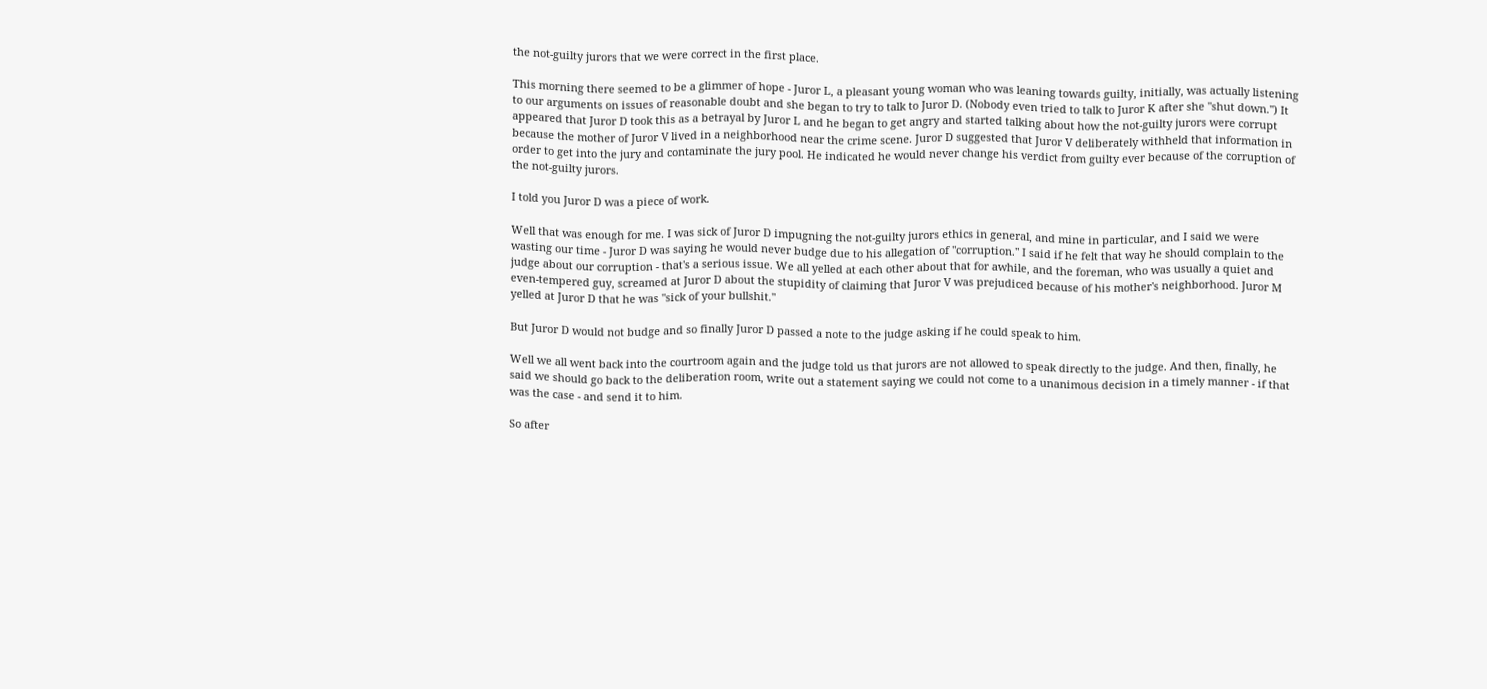the not-guilty jurors that we were correct in the first place.

This morning there seemed to be a glimmer of hope - Juror L, a pleasant young woman who was leaning towards guilty, initially, was actually listening to our arguments on issues of reasonable doubt and she began to try to talk to Juror D. (Nobody even tried to talk to Juror K after she "shut down.") It appeared that Juror D took this as a betrayal by Juror L and he began to get angry and started talking about how the not-guilty jurors were corrupt because the mother of Juror V lived in a neighborhood near the crime scene. Juror D suggested that Juror V deliberately withheld that information in order to get into the jury and contaminate the jury pool. He indicated he would never change his verdict from guilty ever because of the corruption of the not-guilty jurors.

I told you Juror D was a piece of work.

Well that was enough for me. I was sick of Juror D impugning the not-guilty jurors ethics in general, and mine in particular, and I said we were wasting our time - Juror D was saying he would never budge due to his allegation of "corruption." I said if he felt that way he should complain to the judge about our corruption - that's a serious issue. We all yelled at each other about that for awhile, and the foreman, who was usually a quiet and even-tempered guy, screamed at Juror D about the stupidity of claiming that Juror V was prejudiced because of his mother's neighborhood. Juror M yelled at Juror D that he was "sick of your bullshit."

But Juror D would not budge and so finally Juror D passed a note to the judge asking if he could speak to him.

Well we all went back into the courtroom again and the judge told us that jurors are not allowed to speak directly to the judge. And then, finally, he said we should go back to the deliberation room, write out a statement saying we could not come to a unanimous decision in a timely manner - if that was the case - and send it to him.

So after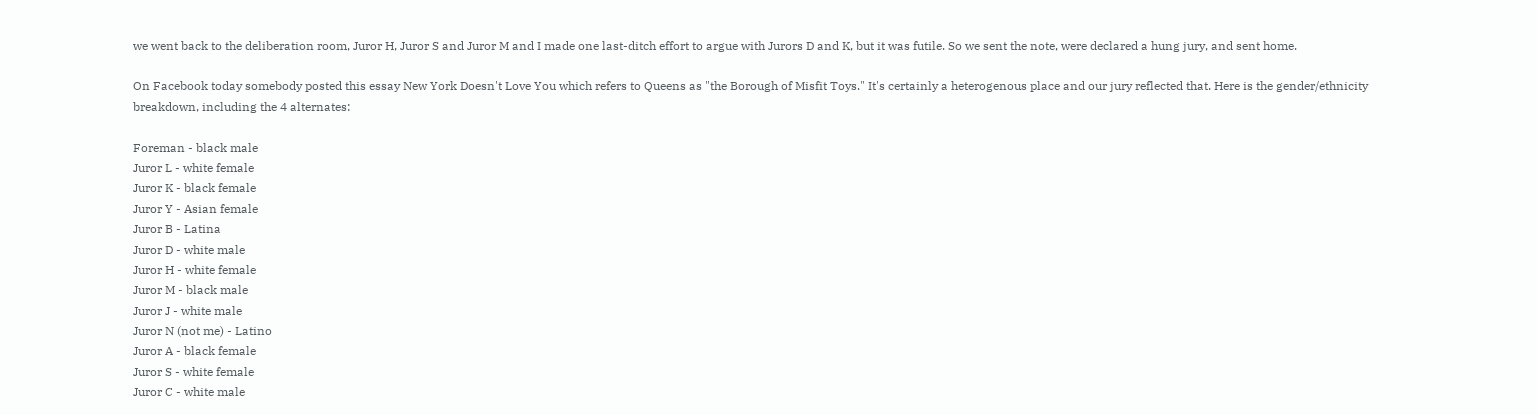we went back to the deliberation room, Juror H, Juror S and Juror M and I made one last-ditch effort to argue with Jurors D and K, but it was futile. So we sent the note, were declared a hung jury, and sent home.

On Facebook today somebody posted this essay New York Doesn't Love You which refers to Queens as "the Borough of Misfit Toys." It's certainly a heterogenous place and our jury reflected that. Here is the gender/ethnicity breakdown, including the 4 alternates:

Foreman - black male
Juror L - white female
Juror K - black female
Juror Y - Asian female
Juror B - Latina
Juror D - white male
Juror H - white female
Juror M - black male
Juror J - white male
Juror N (not me) - Latino
Juror A - black female
Juror S - white female
Juror C - white male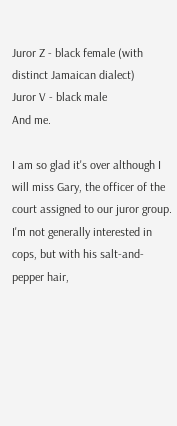Juror Z - black female (with distinct Jamaican dialect)
Juror V - black male
And me.

I am so glad it's over although I will miss Gary, the officer of the court assigned to our juror group. I'm not generally interested in cops, but with his salt-and-pepper hair,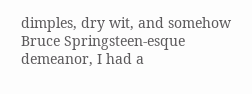dimples, dry wit, and somehow Bruce Springsteen-esque demeanor, I had a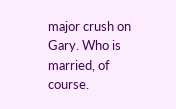major crush on Gary. Who is married, of course.